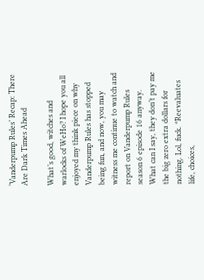‘Vanderpump Rules’ Recap: There Are Dark Times Ahead

What’s good, witches and warlocks of WeHo? I hope you all enjoyed my think piece on why Vanderpump Rules has stopped being fun, and now, you may witness me continue to watch and report on Vanderpump Rules season 6 episode 16 anyway. What can I say, they don’t pay me the big zero extra dollars for nothing. Lol, fuck. *Reevaluates life, choices,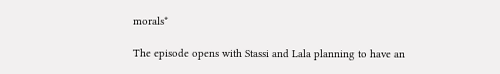morals*

The episode opens with Stassi and Lala planning to have an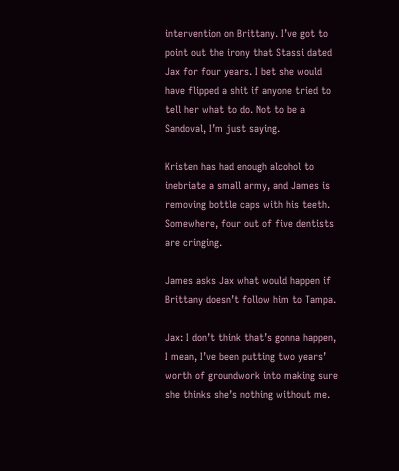intervention on Brittany. I’ve got to point out the irony that Stassi dated Jax for four years. I bet she would have flipped a shit if anyone tried to tell her what to do. Not to be a Sandoval, I’m just saying.

Kristen has had enough alcohol to inebriate a small army, and James is removing bottle caps with his teeth. Somewhere, four out of five dentists are cringing.

James asks Jax what would happen if Brittany doesn’t follow him to Tampa.

Jax: I don’t think that’s gonna happen, I mean, I’ve been putting two years’ worth of groundwork into making sure she thinks she’s nothing without me.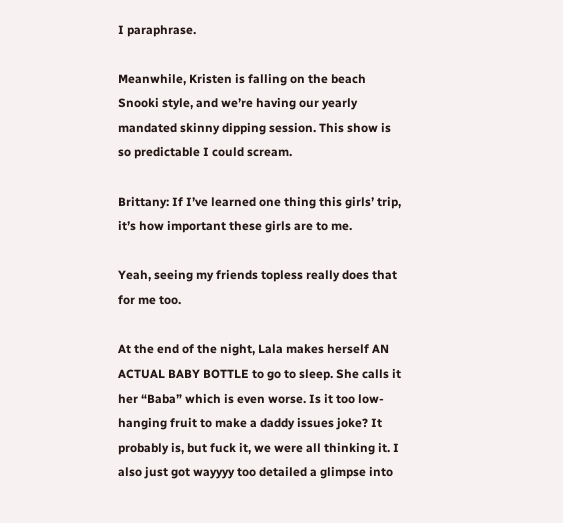I paraphrase.

Meanwhile, Kristen is falling on the beach Snooki style, and we’re having our yearly mandated skinny dipping session. This show is so predictable I could scream.

Brittany: If I’ve learned one thing this girls’ trip, it’s how important these girls are to me.

Yeah, seeing my friends topless really does that for me too.

At the end of the night, Lala makes herself AN ACTUAL BABY BOTTLE to go to sleep. She calls it her “Baba” which is even worse. Is it too low-hanging fruit to make a daddy issues joke? It probably is, but fuck it, we were all thinking it. I also just got wayyyy too detailed a glimpse into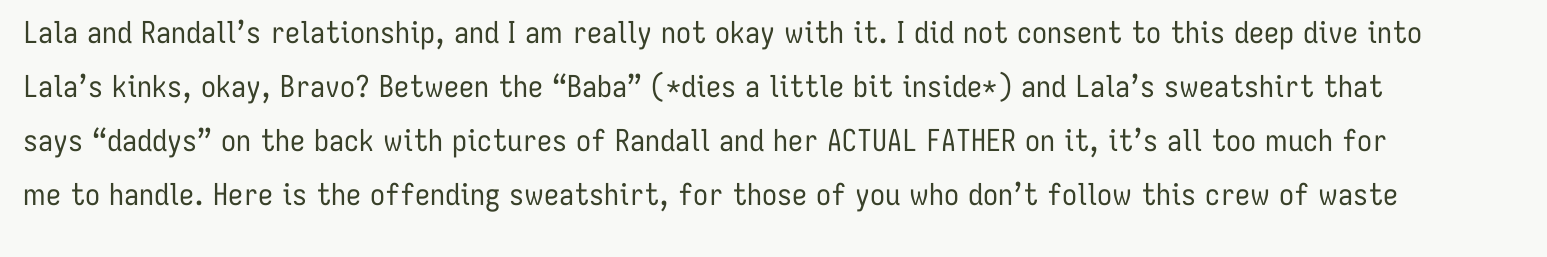Lala and Randall’s relationship, and I am really not okay with it. I did not consent to this deep dive into Lala’s kinks, okay, Bravo? Between the “Baba” (*dies a little bit inside*) and Lala’s sweatshirt that says “daddys” on the back with pictures of Randall and her ACTUAL FATHER on it, it’s all too much for me to handle. Here is the offending sweatshirt, for those of you who don’t follow this crew of waste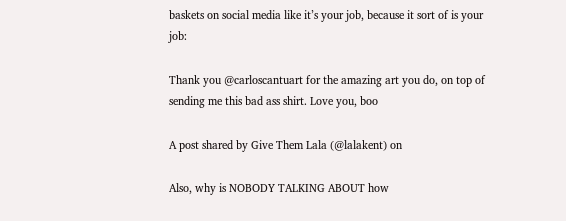baskets on social media like it’s your job, because it sort of is your job:

Thank you @carloscantuart for the amazing art you do, on top of sending me this bad ass shirt. Love you, boo

A post shared by Give Them Lala (@lalakent) on

Also, why is NOBODY TALKING ABOUT how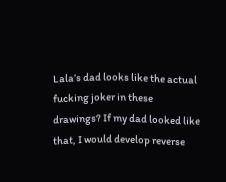Lala’s dad looks like the actual fucking joker in these drawings? If my dad looked like that, I would develop reverse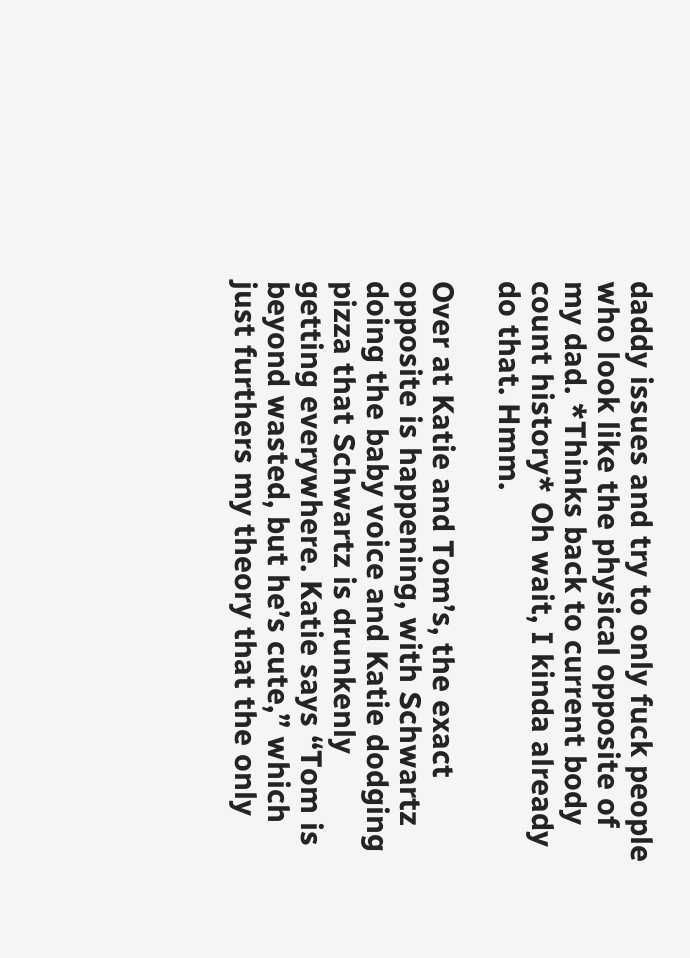daddy issues and try to only fuck people who look like the physical opposite of my dad. *Thinks back to current body count history* Oh wait, I kinda already do that. Hmm.

Over at Katie and Tom’s, the exact opposite is happening, with Schwartz doing the baby voice and Katie dodging pizza that Schwartz is drunkenly getting everywhere. Katie says “Tom is beyond wasted, but he’s cute,” which just furthers my theory that the only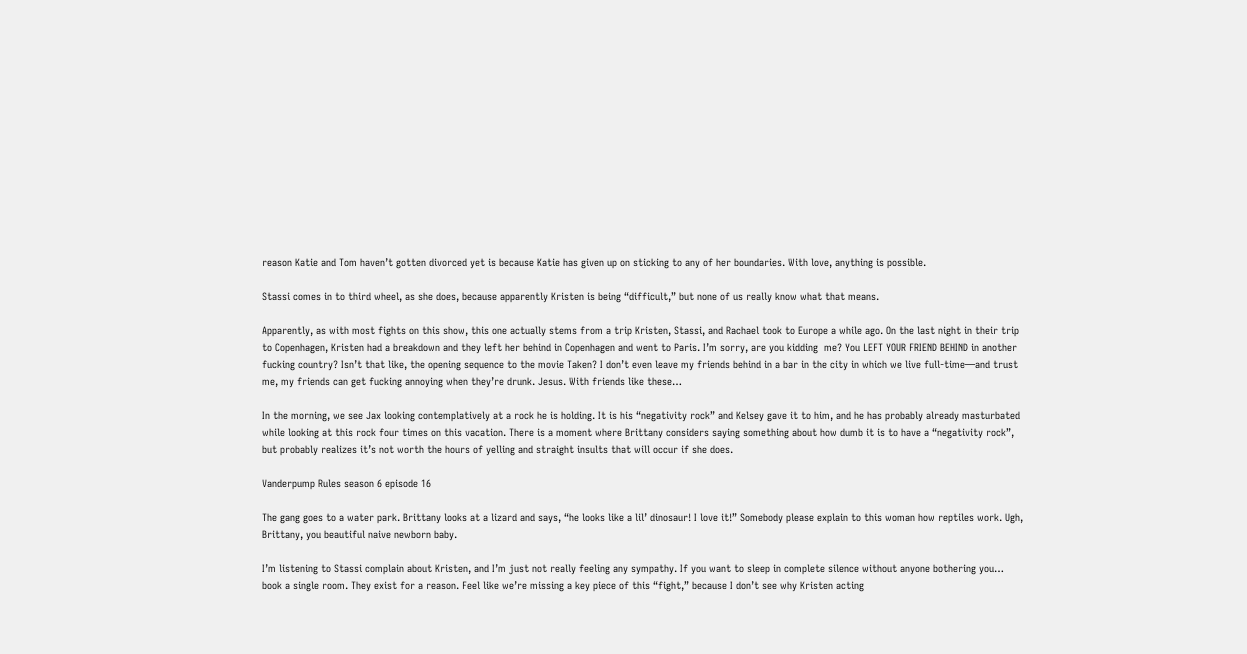reason Katie and Tom haven’t gotten divorced yet is because Katie has given up on sticking to any of her boundaries. With love, anything is possible.

Stassi comes in to third wheel, as she does, because apparently Kristen is being “difficult,” but none of us really know what that means.

Apparently, as with most fights on this show, this one actually stems from a trip Kristen, Stassi, and Rachael took to Europe a while ago. On the last night in their trip to Copenhagen, Kristen had a breakdown and they left her behind in Copenhagen and went to Paris. I’m sorry, are you kidding  me? You LEFT YOUR FRIEND BEHIND in another fucking country? Isn’t that like, the opening sequence to the movie Taken? I don’t even leave my friends behind in a bar in the city in which we live full-time—and trust me, my friends can get fucking annoying when they’re drunk. Jesus. With friends like these…

In the morning, we see Jax looking contemplatively at a rock he is holding. It is his “negativity rock” and Kelsey gave it to him, and he has probably already masturbated while looking at this rock four times on this vacation. There is a moment where Brittany considers saying something about how dumb it is to have a “negativity rock”, but probably realizes it’s not worth the hours of yelling and straight insults that will occur if she does.

Vanderpump Rules season 6 episode 16

The gang goes to a water park. Brittany looks at a lizard and says, “he looks like a lil’ dinosaur! I love it!” Somebody please explain to this woman how reptiles work. Ugh, Brittany, you beautiful naive newborn baby.

I’m listening to Stassi complain about Kristen, and I’m just not really feeling any sympathy. If you want to sleep in complete silence without anyone bothering you… book a single room. They exist for a reason. Feel like we’re missing a key piece of this “fight,” because I don’t see why Kristen acting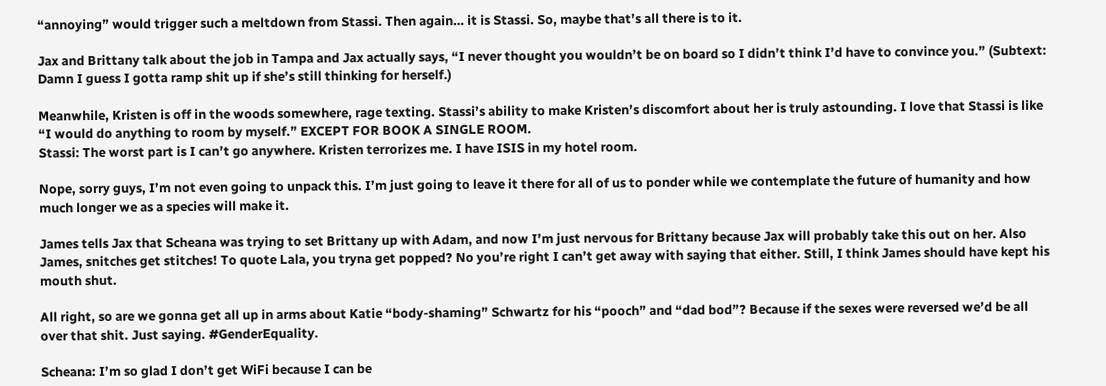“annoying” would trigger such a meltdown from Stassi. Then again… it is Stassi. So, maybe that’s all there is to it.

Jax and Brittany talk about the job in Tampa and Jax actually says, “I never thought you wouldn’t be on board so I didn’t think I’d have to convince you.” (Subtext: Damn I guess I gotta ramp shit up if she’s still thinking for herself.)

Meanwhile, Kristen is off in the woods somewhere, rage texting. Stassi’s ability to make Kristen’s discomfort about her is truly astounding. I love that Stassi is like “I would do anything to room by myself.” EXCEPT FOR BOOK A SINGLE ROOM.
Stassi: The worst part is I can’t go anywhere. Kristen terrorizes me. I have ISIS in my hotel room.

Nope, sorry guys, I’m not even going to unpack this. I’m just going to leave it there for all of us to ponder while we contemplate the future of humanity and how much longer we as a species will make it.

James tells Jax that Scheana was trying to set Brittany up with Adam, and now I’m just nervous for Brittany because Jax will probably take this out on her. Also James, snitches get stitches! To quote Lala, you tryna get popped? No you’re right I can’t get away with saying that either. Still, I think James should have kept his mouth shut.

All right, so are we gonna get all up in arms about Katie “body-shaming” Schwartz for his “pooch” and “dad bod”? Because if the sexes were reversed we’d be all over that shit. Just saying. #GenderEquality.

Scheana: I’m so glad I don’t get WiFi because I can be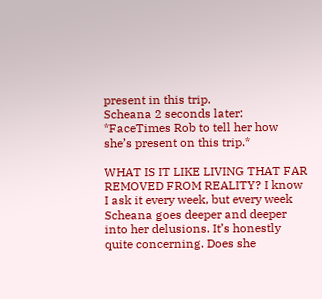present in this trip.
Scheana 2 seconds later: *FaceTimes Rob to tell her how she’s present on this trip.*

WHAT IS IT LIKE LIVING THAT FAR REMOVED FROM REALITY? I know I ask it every week, but every week Scheana goes deeper and deeper into her delusions. It’s honestly quite concerning. Does she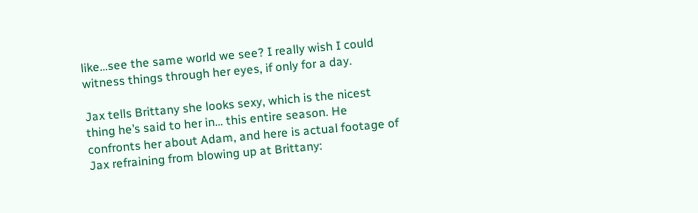like…see the same world we see? I really wish I could witness things through her eyes, if only for a day.

Jax tells Brittany she looks sexy, which is the nicest thing he’s said to her in… this entire season. He confronts her about Adam, and here is actual footage of Jax refraining from blowing up at Brittany: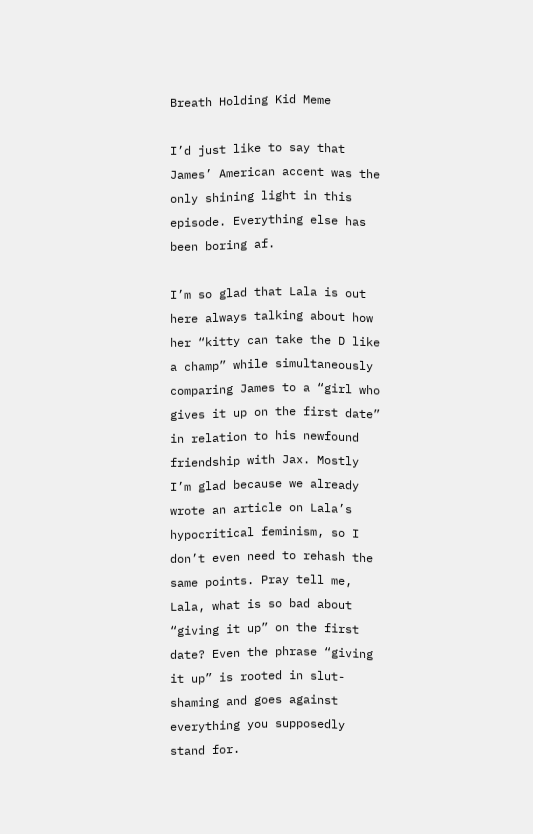Breath Holding Kid Meme

I’d just like to say that James’ American accent was the only shining light in this episode. Everything else has been boring af.

I’m so glad that Lala is out here always talking about how her “kitty can take the D like a champ” while simultaneously comparing James to a “girl who gives it up on the first date” in relation to his newfound friendship with Jax. Mostly I’m glad because we already wrote an article on Lala’s hypocritical feminism, so I don’t even need to rehash the same points. Pray tell me, Lala, what is so bad about “giving it up” on the first date? Even the phrase “giving it up” is rooted in slut-shaming and goes against everything you supposedly stand for.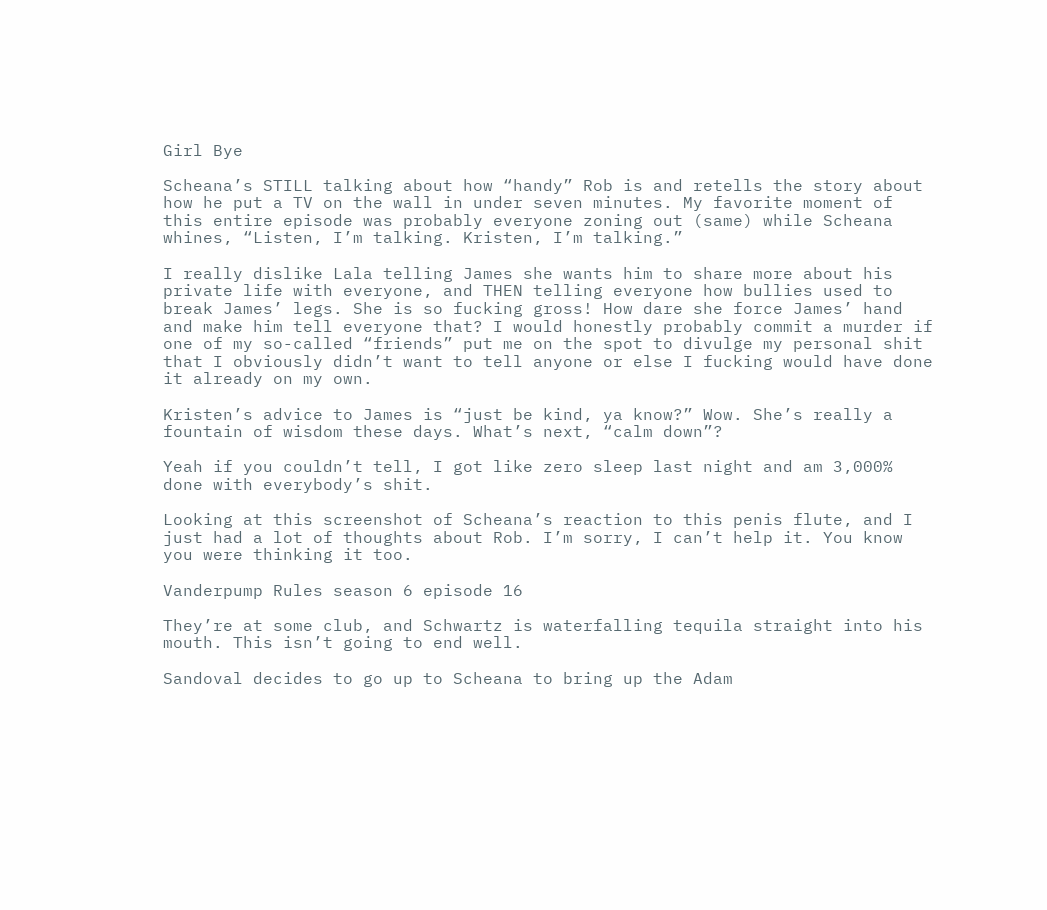Girl Bye

Scheana’s STILL talking about how “handy” Rob is and retells the story about how he put a TV on the wall in under seven minutes. My favorite moment of this entire episode was probably everyone zoning out (same) while Scheana whines, “Listen, I’m talking. Kristen, I’m talking.”

I really dislike Lala telling James she wants him to share more about his private life with everyone, and THEN telling everyone how bullies used to break James’ legs. She is so fucking gross! How dare she force James’ hand and make him tell everyone that? I would honestly probably commit a murder if one of my so-called “friends” put me on the spot to divulge my personal shit that I obviously didn’t want to tell anyone or else I fucking would have done it already on my own.

Kristen’s advice to James is “just be kind, ya know?” Wow. She’s really a fountain of wisdom these days. What’s next, “calm down”?

Yeah if you couldn’t tell, I got like zero sleep last night and am 3,000% done with everybody’s shit.

Looking at this screenshot of Scheana’s reaction to this penis flute, and I just had a lot of thoughts about Rob. I’m sorry, I can’t help it. You know you were thinking it too.

Vanderpump Rules season 6 episode 16

They’re at some club, and Schwartz is waterfalling tequila straight into his mouth. This isn’t going to end well.

Sandoval decides to go up to Scheana to bring up the Adam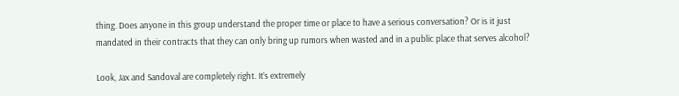thing. Does anyone in this group understand the proper time or place to have a serious conversation? Or is it just mandated in their contracts that they can only bring up rumors when wasted and in a public place that serves alcohol?

Look, Jax and Sandoval are completely right. It’s extremely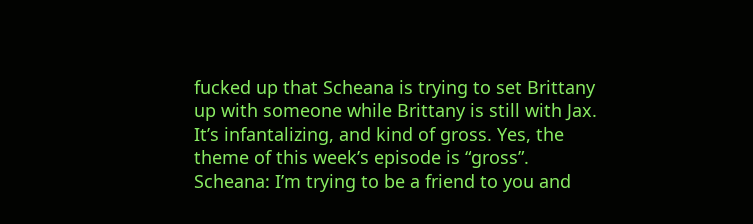fucked up that Scheana is trying to set Brittany up with someone while Brittany is still with Jax. It’s infantalizing, and kind of gross. Yes, the theme of this week’s episode is “gross”.
Scheana: I’m trying to be a friend to you and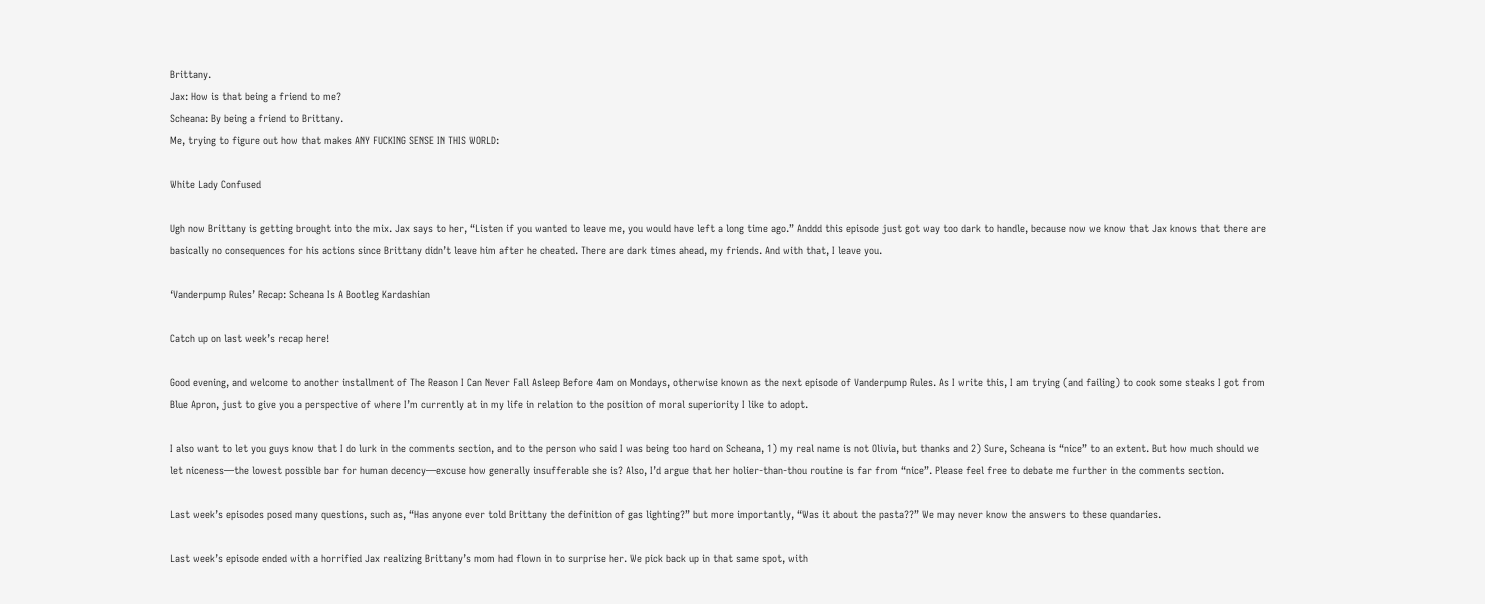Brittany.
Jax: How is that being a friend to me?
Scheana: By being a friend to Brittany.
Me, trying to figure out how that makes ANY FUCKING SENSE IN THIS WORLD:

White Lady Confused

Ugh now Brittany is getting brought into the mix. Jax says to her, “Listen if you wanted to leave me, you would have left a long time ago.” Anddd this episode just got way too dark to handle, because now we know that Jax knows that there are basically no consequences for his actions since Brittany didn’t leave him after he cheated. There are dark times ahead, my friends. And with that, I leave you.

‘Vanderpump Rules’ Recap: Scheana Is A Bootleg Kardashian

Catch up on last week’s recap here!

Good evening, and welcome to another installment of The Reason I Can Never Fall Asleep Before 4am on Mondays, otherwise known as the next episode of Vanderpump Rules. As I write this, I am trying (and failing) to cook some steaks I got from Blue Apron, just to give you a perspective of where I’m currently at in my life in relation to the position of moral superiority I like to adopt.

I also want to let you guys know that I do lurk in the comments section, and to the person who said I was being too hard on Scheana, 1) my real name is not Olivia, but thanks and 2) Sure, Scheana is “nice” to an extent. But how much should we let niceness—the lowest possible bar for human decency—excuse how generally insufferable she is? Also, I’d argue that her holier-than-thou routine is far from “nice”. Please feel free to debate me further in the comments section.

Last week’s episodes posed many questions, such as, “Has anyone ever told Brittany the definition of gas lighting?” but more importantly, “Was it about the pasta??” We may never know the answers to these quandaries.

Last week’s episode ended with a horrified Jax realizing Brittany’s mom had flown in to surprise her. We pick back up in that same spot, with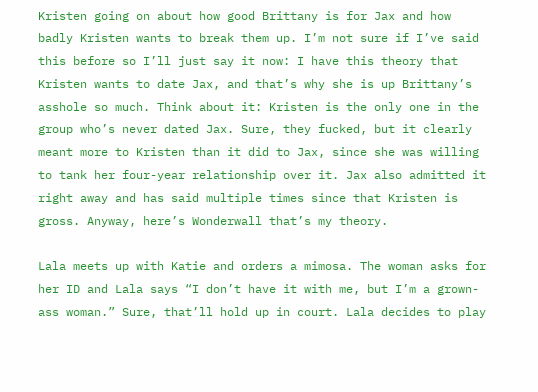Kristen going on about how good Brittany is for Jax and how badly Kristen wants to break them up. I’m not sure if I’ve said this before so I’ll just say it now: I have this theory that Kristen wants to date Jax, and that’s why she is up Brittany’s asshole so much. Think about it: Kristen is the only one in the group who’s never dated Jax. Sure, they fucked, but it clearly meant more to Kristen than it did to Jax, since she was willing to tank her four-year relationship over it. Jax also admitted it right away and has said multiple times since that Kristen is gross. Anyway, here’s Wonderwall that’s my theory.

Lala meets up with Katie and orders a mimosa. The woman asks for her ID and Lala says “I don’t have it with me, but I’m a grown-ass woman.” Sure, that’ll hold up in court. Lala decides to play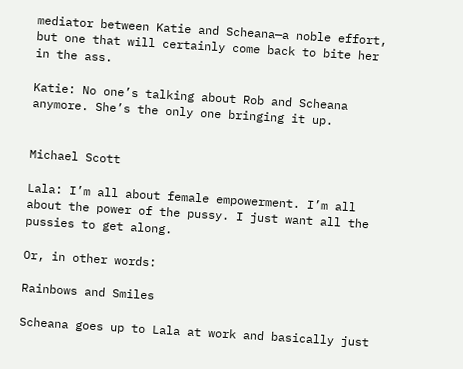mediator between Katie and Scheana—a noble effort, but one that will certainly come back to bite her in the ass.

Katie: No one’s talking about Rob and Scheana anymore. She’s the only one bringing it up.


Michael Scott

Lala: I’m all about female empowerment. I’m all about the power of the pussy. I just want all the pussies to get along.

Or, in other words:

Rainbows and Smiles

Scheana goes up to Lala at work and basically just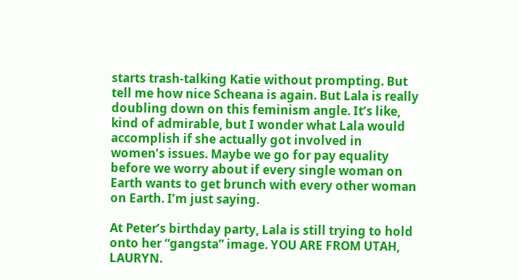starts trash-talking Katie without prompting. But tell me how nice Scheana is again. But Lala is really doubling down on this feminism angle. It’s like, kind of admirable, but I wonder what Lala would accomplish if she actually got involved in women’s issues. Maybe we go for pay equality before we worry about if every single woman on Earth wants to get brunch with every other woman on Earth. I’m just saying.

At Peter’s birthday party, Lala is still trying to hold onto her “gangsta” image. YOU ARE FROM UTAH, LAURYN.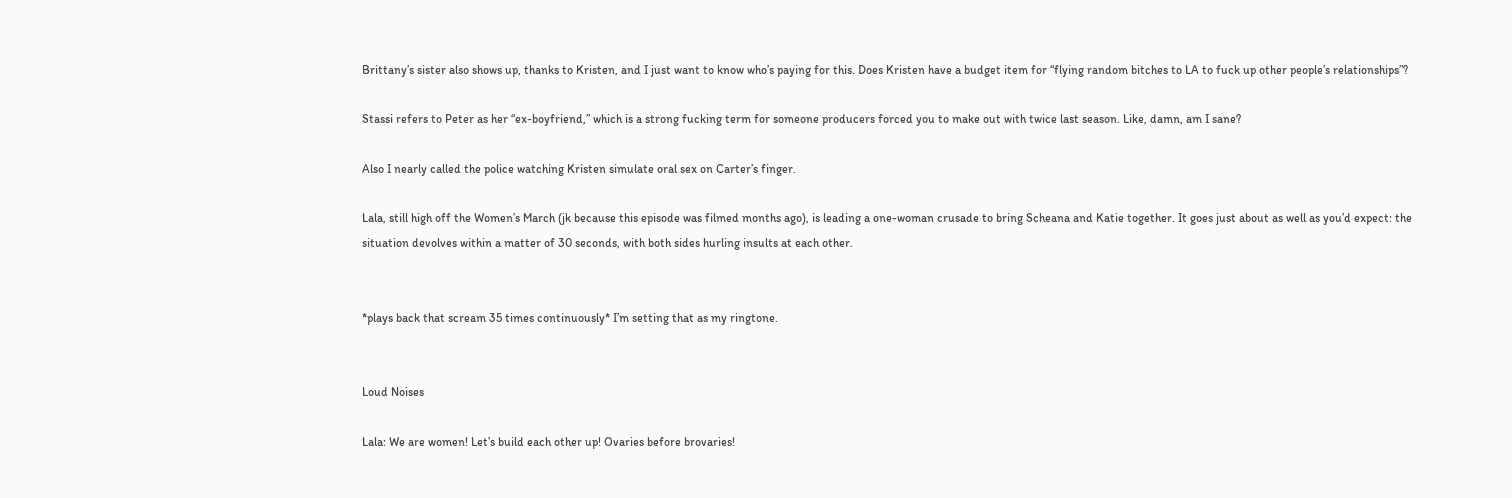Brittany’s sister also shows up, thanks to Kristen, and I just want to know who’s paying for this. Does Kristen have a budget item for “flying random bitches to LA to fuck up other people’s relationships”?

Stassi refers to Peter as her “ex-boyfriend,” which is a strong fucking term for someone producers forced you to make out with twice last season. Like, damn, am I sane?

Also I nearly called the police watching Kristen simulate oral sex on Carter’s finger.

Lala, still high off the Women’s March (jk because this episode was filmed months ago), is leading a one-woman crusade to bring Scheana and Katie together. It goes just about as well as you’d expect: the situation devolves within a matter of 30 seconds, with both sides hurling insults at each other.


*plays back that scream 35 times continuously* I’m setting that as my ringtone.


Loud Noises

Lala: We are women! Let’s build each other up! Ovaries before brovaries!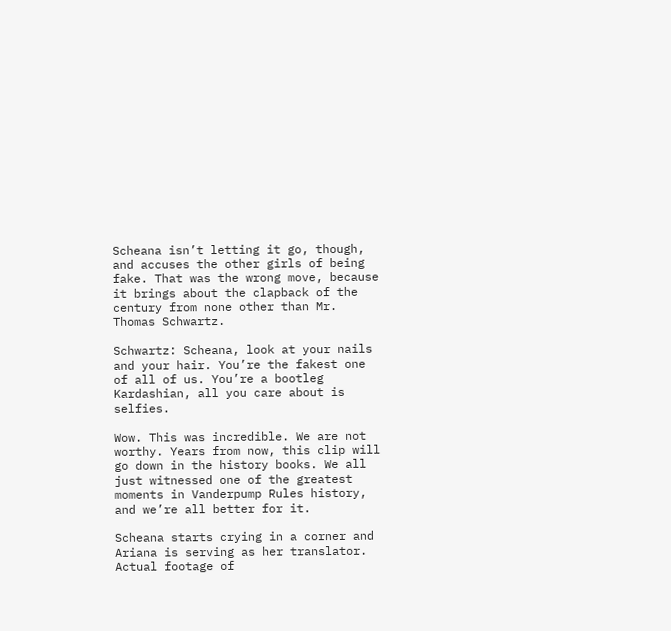Scheana isn’t letting it go, though, and accuses the other girls of being fake. That was the wrong move, because it brings about the clapback of the century from none other than Mr. Thomas Schwartz.

Schwartz: Scheana, look at your nails and your hair. You’re the fakest one of all of us. You’re a bootleg Kardashian, all you care about is selfies.

Wow. This was incredible. We are not worthy. Years from now, this clip will go down in the history books. We all just witnessed one of the greatest moments in Vanderpump Rules history, and we’re all better for it.

Scheana starts crying in a corner and Ariana is serving as her translator. Actual footage of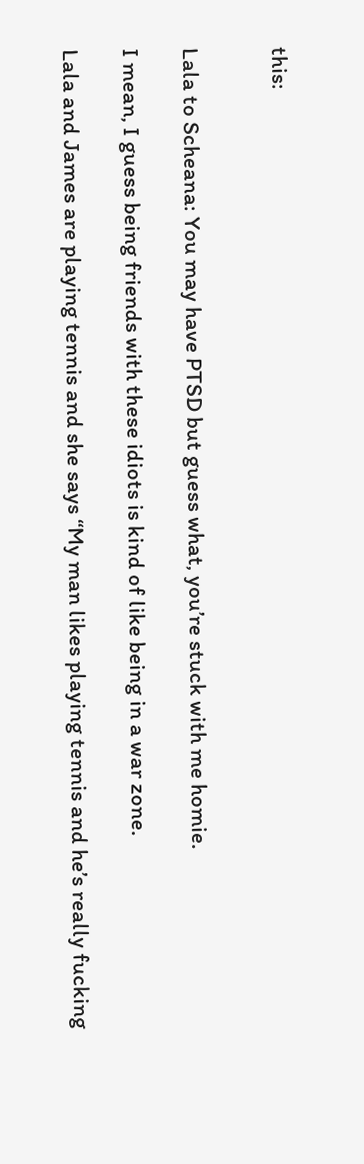this:


Lala to Scheana: You may have PTSD but guess what, you’re stuck with me homie.

I mean, I guess being friends with these idiots is kind of like being in a war zone.

Lala and James are playing tennis and she says “My man likes playing tennis and he’s really fucking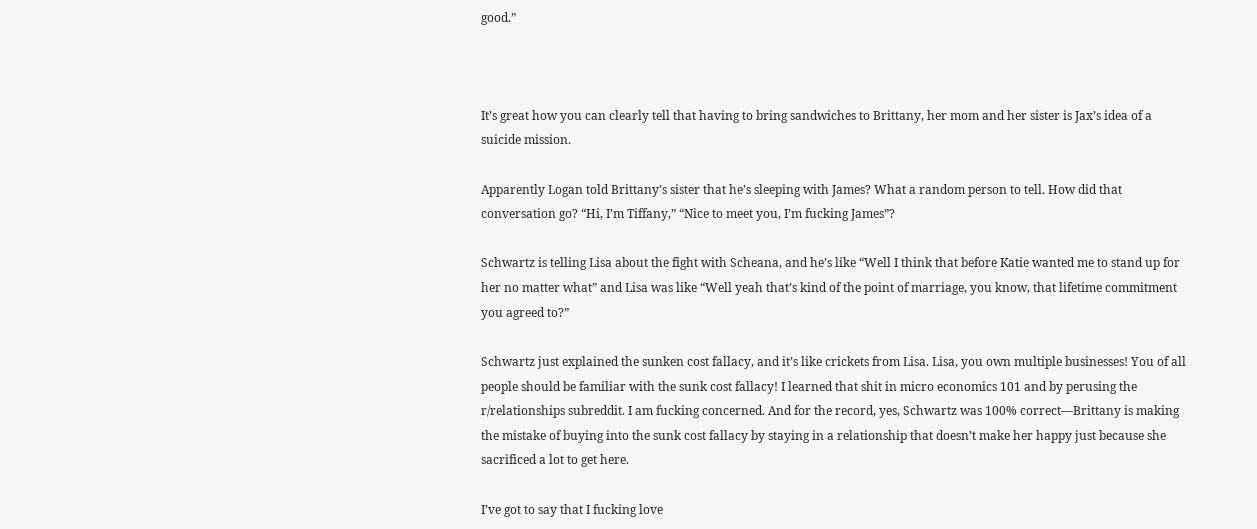good.”



It’s great how you can clearly tell that having to bring sandwiches to Brittany, her mom and her sister is Jax’s idea of a suicide mission.

Apparently Logan told Brittany’s sister that he’s sleeping with James? What a random person to tell. How did that conversation go? “Hi, I’m Tiffany,” “Nice to meet you, I’m fucking James”?

Schwartz is telling Lisa about the fight with Scheana, and he’s like “Well I think that before Katie wanted me to stand up for her no matter what” and Lisa was like “Well yeah that’s kind of the point of marriage, you know, that lifetime commitment you agreed to?”

Schwartz just explained the sunken cost fallacy, and it’s like crickets from Lisa. Lisa, you own multiple businesses! You of all people should be familiar with the sunk cost fallacy! I learned that shit in micro economics 101 and by perusing the r/relationships subreddit. I am fucking concerned. And for the record, yes, Schwartz was 100% correct—Brittany is making the mistake of buying into the sunk cost fallacy by staying in a relationship that doesn’t make her happy just because she sacrificed a lot to get here.

I’ve got to say that I fucking love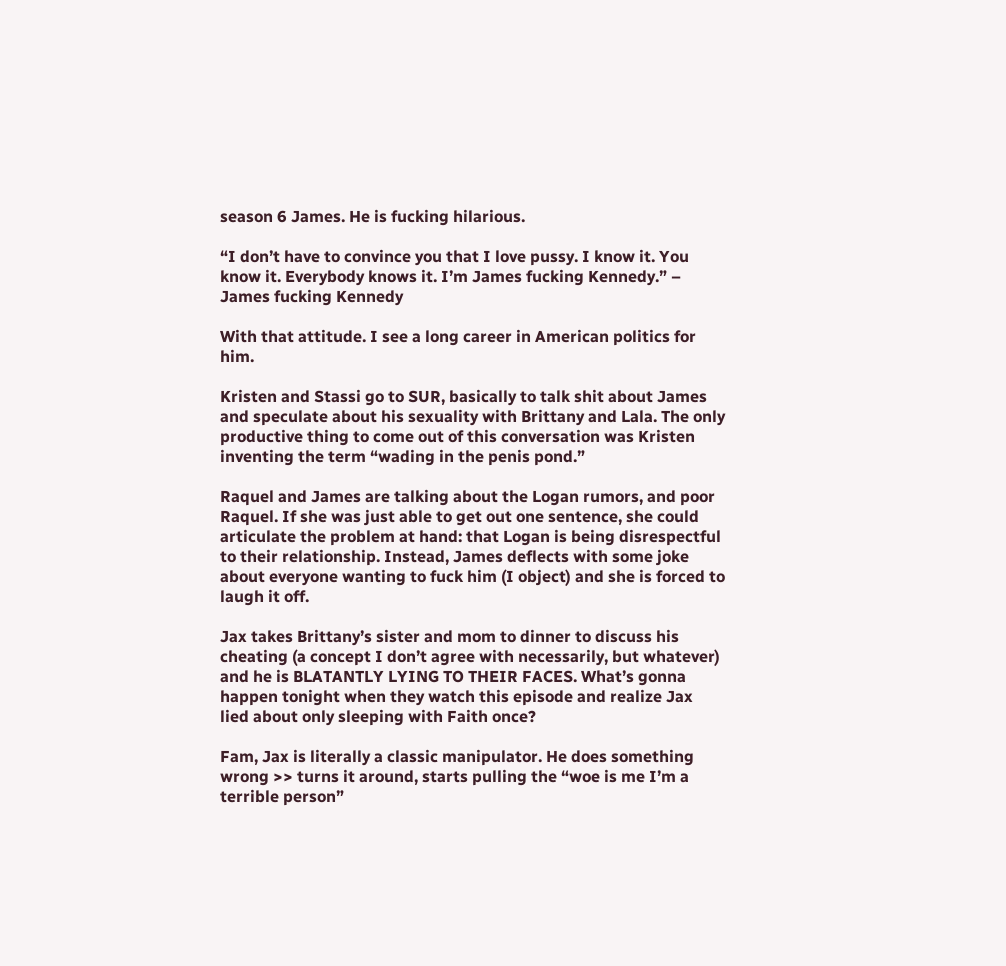season 6 James. He is fucking hilarious.

“I don’t have to convince you that I love pussy. I know it. You know it. Everybody knows it. I’m James fucking Kennedy.” – James fucking Kennedy

With that attitude. I see a long career in American politics for him.

Kristen and Stassi go to SUR, basically to talk shit about James and speculate about his sexuality with Brittany and Lala. The only productive thing to come out of this conversation was Kristen inventing the term “wading in the penis pond.”

Raquel and James are talking about the Logan rumors, and poor Raquel. If she was just able to get out one sentence, she could articulate the problem at hand: that Logan is being disrespectful to their relationship. Instead, James deflects with some joke about everyone wanting to fuck him (I object) and she is forced to laugh it off.

Jax takes Brittany’s sister and mom to dinner to discuss his cheating (a concept I don’t agree with necessarily, but whatever) and he is BLATANTLY LYING TO THEIR FACES. What’s gonna happen tonight when they watch this episode and realize Jax lied about only sleeping with Faith once?

Fam, Jax is literally a classic manipulator. He does something wrong >> turns it around, starts pulling the “woe is me I’m a terrible person”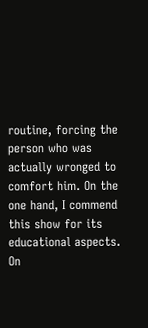routine, forcing the person who was actually wronged to comfort him. On the one hand, I commend this show for its educational aspects. On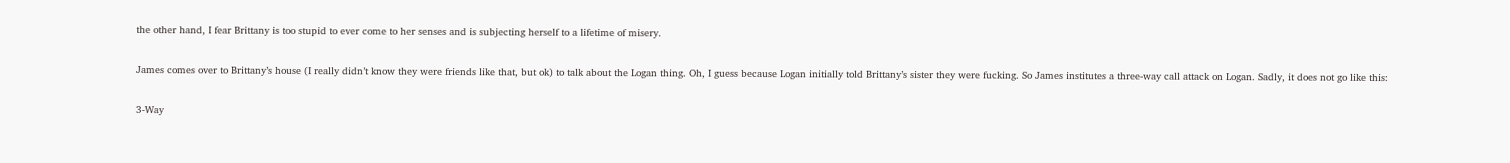the other hand, I fear Brittany is too stupid to ever come to her senses and is subjecting herself to a lifetime of misery.

James comes over to Brittany’s house (I really didn’t know they were friends like that, but ok) to talk about the Logan thing. Oh, I guess because Logan initially told Brittany’s sister they were fucking. So James institutes a three-way call attack on Logan. Sadly, it does not go like this:

3-Way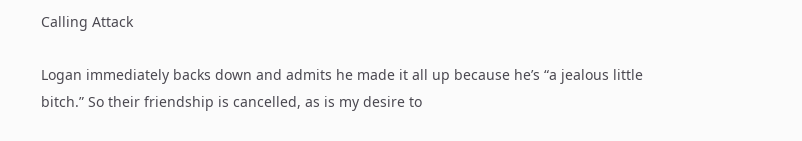Calling Attack

Logan immediately backs down and admits he made it all up because he’s “a jealous little bitch.” So their friendship is cancelled, as is my desire to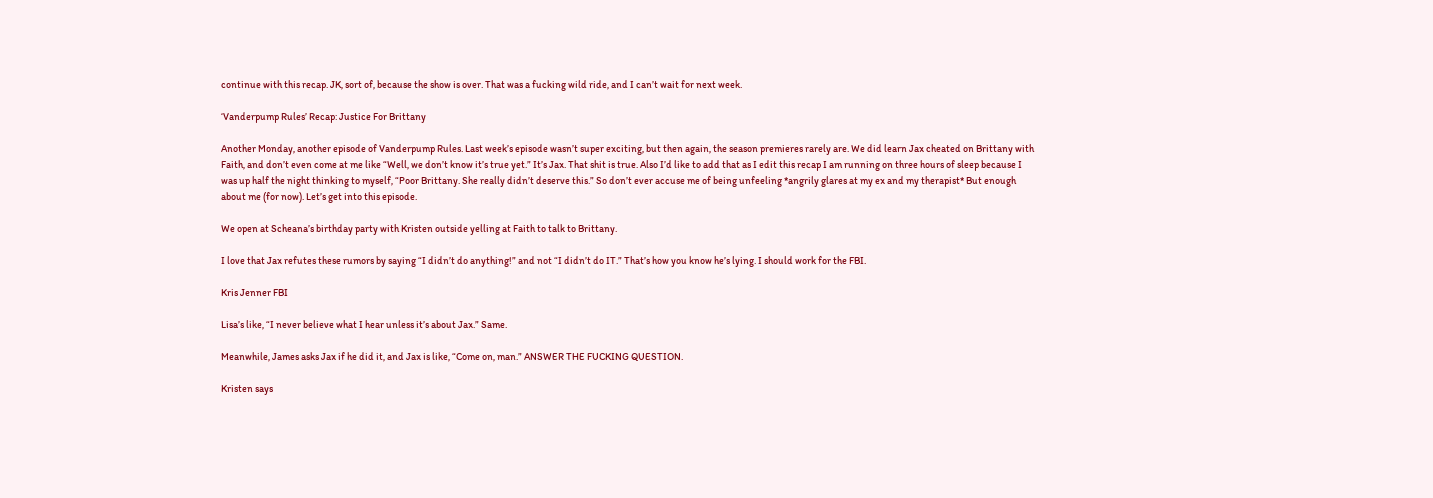continue with this recap. JK, sort of, because the show is over. That was a fucking wild ride, and I can’t wait for next week.

‘Vanderpump Rules’ Recap: Justice For Brittany

Another Monday, another episode of Vanderpump Rules. Last week’s episode wasn’t super exciting, but then again, the season premieres rarely are. We did learn Jax cheated on Brittany with Faith, and don’t even come at me like “Well, we don’t know it’s true yet.” It’s Jax. That shit is true. Also I’d like to add that as I edit this recap I am running on three hours of sleep because I was up half the night thinking to myself, “Poor Brittany. She really didn’t deserve this.” So don’t ever accuse me of being unfeeling *angrily glares at my ex and my therapist* But enough about me (for now). Let’s get into this episode.

We open at Scheana’s birthday party with Kristen outside yelling at Faith to talk to Brittany.

I love that Jax refutes these rumors by saying “I didn’t do anything!” and not “I didn’t do IT.” That’s how you know he’s lying. I should work for the FBI.

Kris Jenner FBI

Lisa’s like, “I never believe what I hear unless it’s about Jax.” Same.

Meanwhile, James asks Jax if he did it, and Jax is like, “Come on, man.” ANSWER THE FUCKING QUESTION.

Kristen says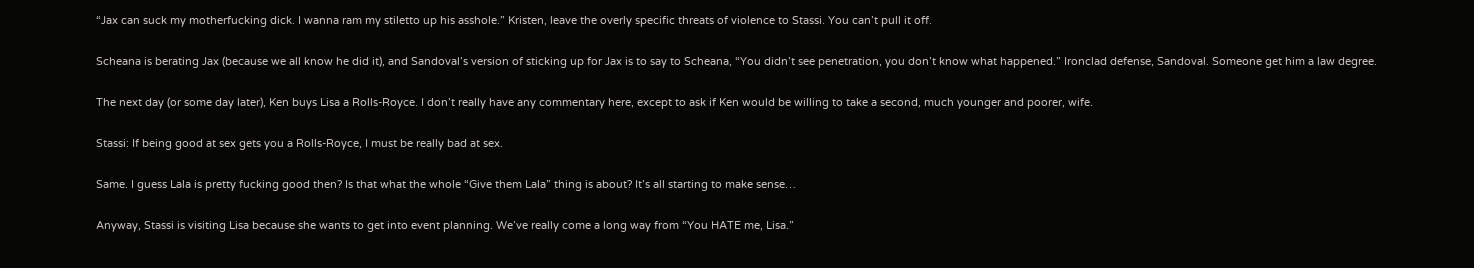“Jax can suck my motherfucking dick. I wanna ram my stiletto up his asshole.” Kristen, leave the overly specific threats of violence to Stassi. You can’t pull it off.

Scheana is berating Jax (because we all know he did it), and Sandoval’s version of sticking up for Jax is to say to Scheana, “You didn’t see penetration, you don’t know what happened.” Ironclad defense, Sandoval. Someone get him a law degree.

The next day (or some day later), Ken buys Lisa a Rolls-Royce. I don’t really have any commentary here, except to ask if Ken would be willing to take a second, much younger and poorer, wife.

Stassi: If being good at sex gets you a Rolls-Royce, I must be really bad at sex.

Same. I guess Lala is pretty fucking good then? Is that what the whole “Give them Lala” thing is about? It’s all starting to make sense…

Anyway, Stassi is visiting Lisa because she wants to get into event planning. We’ve really come a long way from “You HATE me, Lisa.”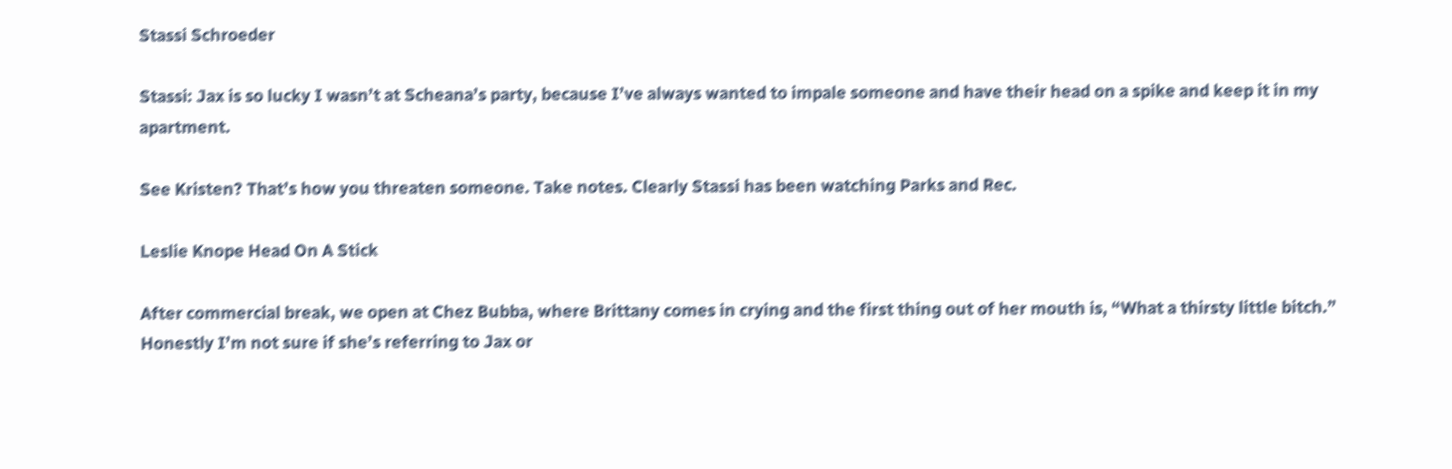Stassi Schroeder

Stassi: Jax is so lucky I wasn’t at Scheana’s party, because I’ve always wanted to impale someone and have their head on a spike and keep it in my apartment.

See Kristen? That’s how you threaten someone. Take notes. Clearly Stassi has been watching Parks and Rec.

Leslie Knope Head On A Stick

After commercial break, we open at Chez Bubba, where Brittany comes in crying and the first thing out of her mouth is, “What a thirsty little bitch.” Honestly I’m not sure if she’s referring to Jax or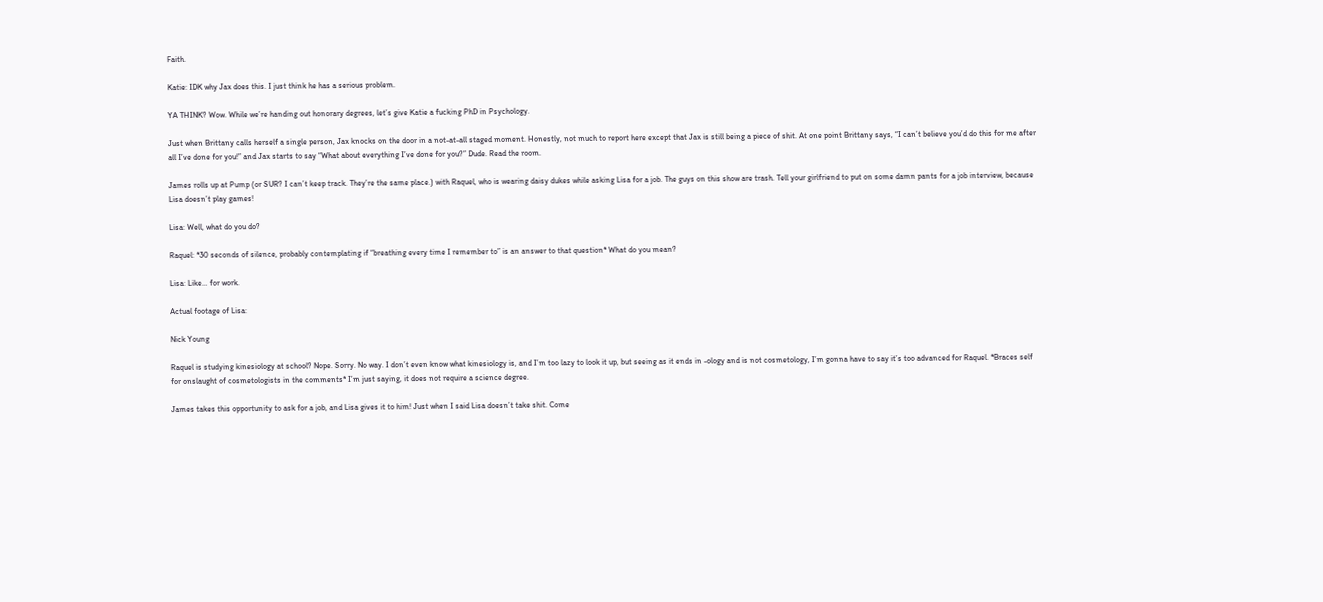Faith.

Katie: IDK why Jax does this. I just think he has a serious problem.

YA THINK? Wow. While we’re handing out honorary degrees, let’s give Katie a fucking PhD in Psychology.

Just when Brittany calls herself a single person, Jax knocks on the door in a not-at-all staged moment. Honestly, not much to report here except that Jax is still being a piece of shit. At one point Brittany says, “I can’t believe you’d do this for me after all I’ve done for you!” and Jax starts to say “What about everything I’ve done for you?” Dude. Read the room.

James rolls up at Pump (or SUR? I can’t keep track. They’re the same place.) with Raquel, who is wearing daisy dukes while asking Lisa for a job. The guys on this show are trash. Tell your girlfriend to put on some damn pants for a job interview, because Lisa doesn’t play games!

Lisa: Well, what do you do?

Raquel: *30 seconds of silence, probably contemplating if “breathing every time I remember to” is an answer to that question* What do you mean?

Lisa: Like… for work.

Actual footage of Lisa:

Nick Young

Raquel is studying kinesiology at school? Nope. Sorry. No way. I don’t even know what kinesiology is, and I’m too lazy to look it up, but seeing as it ends in -ology and is not cosmetology, I’m gonna have to say it’s too advanced for Raquel. *Braces self for onslaught of cosmetologists in the comments* I’m just saying, it does not require a science degree.

James takes this opportunity to ask for a job, and Lisa gives it to him! Just when I said Lisa doesn’t take shit. Come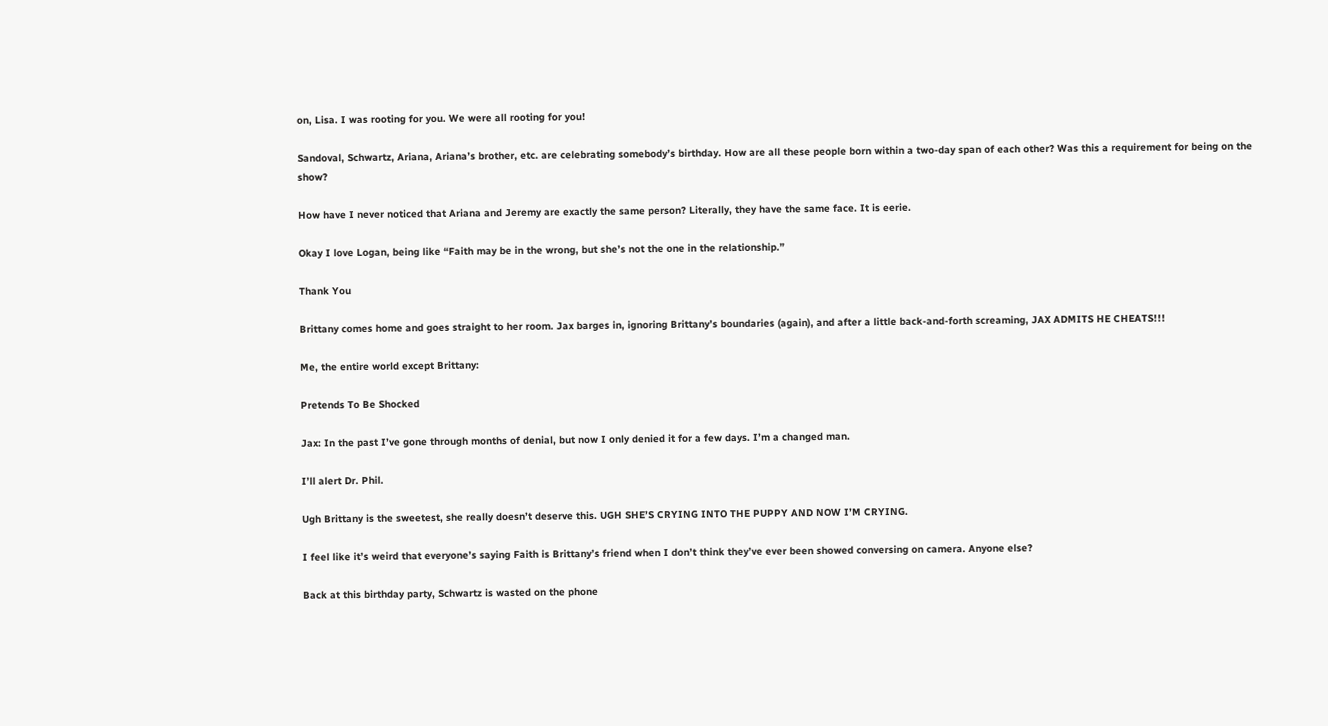on, Lisa. I was rooting for you. We were all rooting for you!

Sandoval, Schwartz, Ariana, Ariana’s brother, etc. are celebrating somebody’s birthday. How are all these people born within a two-day span of each other? Was this a requirement for being on the show?

How have I never noticed that Ariana and Jeremy are exactly the same person? Literally, they have the same face. It is eerie.

Okay I love Logan, being like “Faith may be in the wrong, but she’s not the one in the relationship.”

Thank You

Brittany comes home and goes straight to her room. Jax barges in, ignoring Brittany’s boundaries (again), and after a little back-and-forth screaming, JAX ADMITS HE CHEATS!!!

Me, the entire world except Brittany:

Pretends To Be Shocked

Jax: In the past I’ve gone through months of denial, but now I only denied it for a few days. I’m a changed man.

I’ll alert Dr. Phil.

Ugh Brittany is the sweetest, she really doesn’t deserve this. UGH SHE’S CRYING INTO THE PUPPY AND NOW I’M CRYING.

I feel like it’s weird that everyone’s saying Faith is Brittany’s friend when I don’t think they’ve ever been showed conversing on camera. Anyone else?

Back at this birthday party, Schwartz is wasted on the phone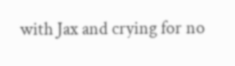with Jax and crying for no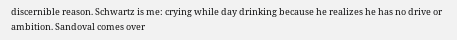discernible reason. Schwartz is me: crying while day drinking because he realizes he has no drive or ambition. Sandoval comes over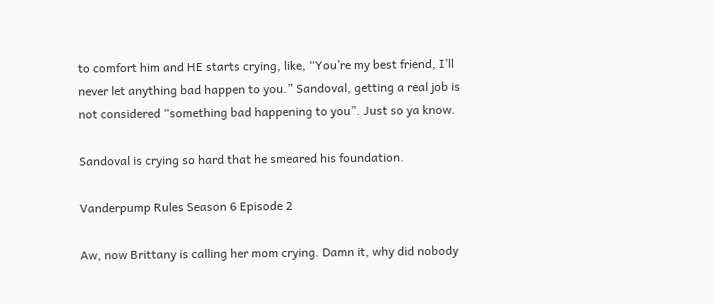to comfort him and HE starts crying, like, “You’re my best friend, I’ll never let anything bad happen to you.” Sandoval, getting a real job is not considered “something bad happening to you”. Just so ya know.

Sandoval is crying so hard that he smeared his foundation.

Vanderpump Rules Season 6 Episode 2

Aw, now Brittany is calling her mom crying. Damn it, why did nobody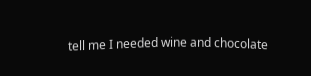tell me I needed wine and chocolate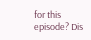for this episode? Dis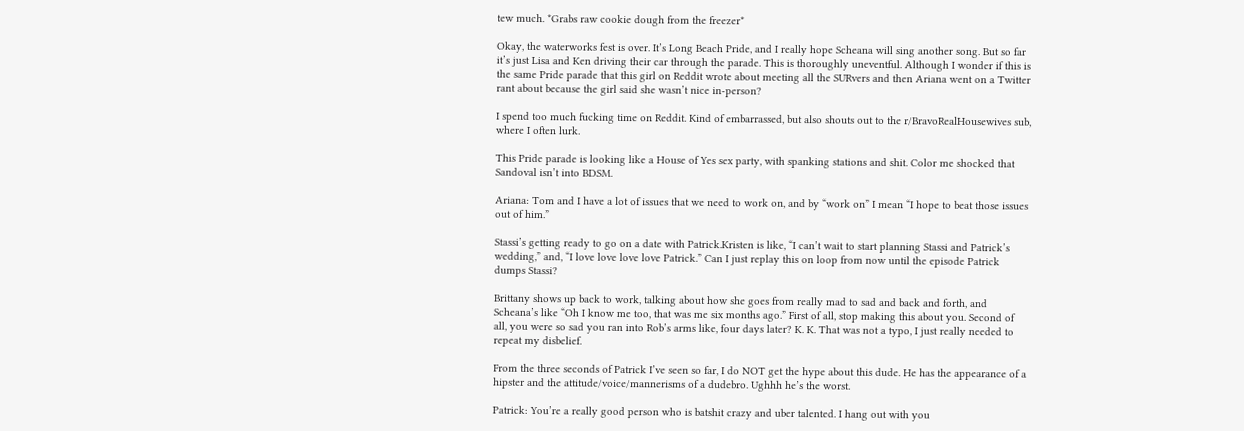tew much. *Grabs raw cookie dough from the freezer*

Okay, the waterworks fest is over. It’s Long Beach Pride, and I really hope Scheana will sing another song. But so far it’s just Lisa and Ken driving their car through the parade. This is thoroughly uneventful. Although I wonder if this is the same Pride parade that this girl on Reddit wrote about meeting all the SURvers and then Ariana went on a Twitter rant about because the girl said she wasn’t nice in-person?

I spend too much fucking time on Reddit. Kind of embarrassed, but also shouts out to the r/BravoRealHousewives sub, where I often lurk.

This Pride parade is looking like a House of Yes sex party, with spanking stations and shit. Color me shocked that Sandoval isn’t into BDSM.

Ariana: Tom and I have a lot of issues that we need to work on, and by “work on” I mean “I hope to beat those issues out of him.”

Stassi’s getting ready to go on a date with Patrick.Kristen is like, “I can’t wait to start planning Stassi and Patrick’s wedding,” and, “I love love love love Patrick.” Can I just replay this on loop from now until the episode Patrick dumps Stassi?

Brittany shows up back to work, talking about how she goes from really mad to sad and back and forth, and Scheana’s like “Oh I know me too, that was me six months ago.” First of all, stop making this about you. Second of all, you were so sad you ran into Rob’s arms like, four days later? K. K. That was not a typo, I just really needed to repeat my disbelief.

From the three seconds of Patrick I’ve seen so far, I do NOT get the hype about this dude. He has the appearance of a hipster and the attitude/voice/mannerisms of a dudebro. Ughhh he’s the worst.

Patrick: You’re a really good person who is batshit crazy and uber talented. I hang out with you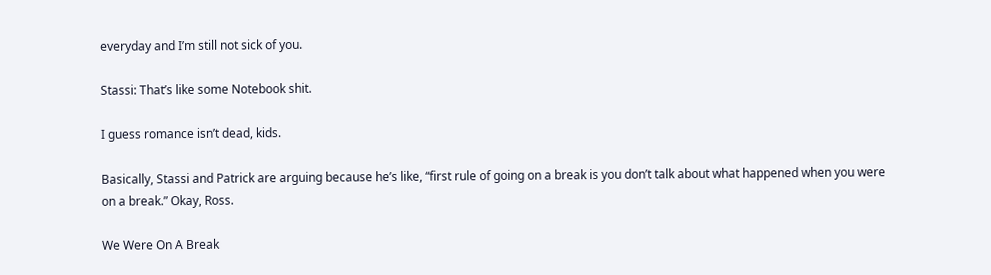everyday and I’m still not sick of you.

Stassi: That’s like some Notebook shit.

I guess romance isn’t dead, kids.

Basically, Stassi and Patrick are arguing because he’s like, “first rule of going on a break is you don’t talk about what happened when you were on a break.” Okay, Ross.

We Were On A Break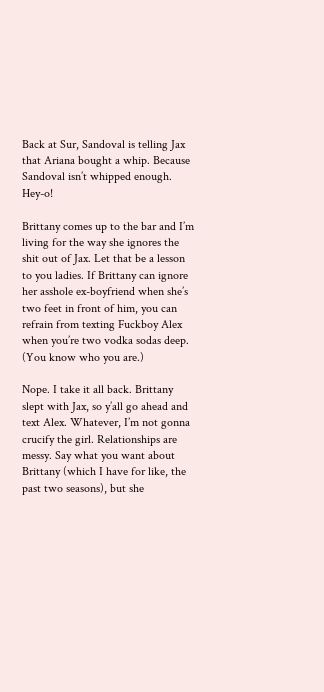Back at Sur, Sandoval is telling Jax that Ariana bought a whip. Because Sandoval isn’t whipped enough. Hey-o!

Brittany comes up to the bar and I’m living for the way she ignores the shit out of Jax. Let that be a lesson to you ladies. If Brittany can ignore her asshole ex-boyfriend when she’s two feet in front of him, you can refrain from texting Fuckboy Alex when you’re two vodka sodas deep. (You know who you are.)

Nope. I take it all back. Brittany slept with Jax, so y’all go ahead and text Alex. Whatever, I’m not gonna crucify the girl. Relationships are messy. Say what you want about Brittany (which I have for like, the past two seasons), but she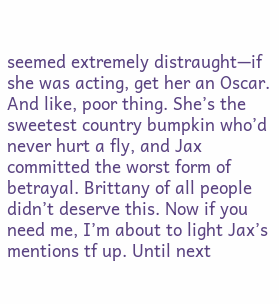seemed extremely distraught—if she was acting, get her an Oscar. And like, poor thing. She’s the sweetest country bumpkin who’d never hurt a fly, and Jax committed the worst form of betrayal. Brittany of all people didn’t deserve this. Now if you need me, I’m about to light Jax’s mentions tf up. Until next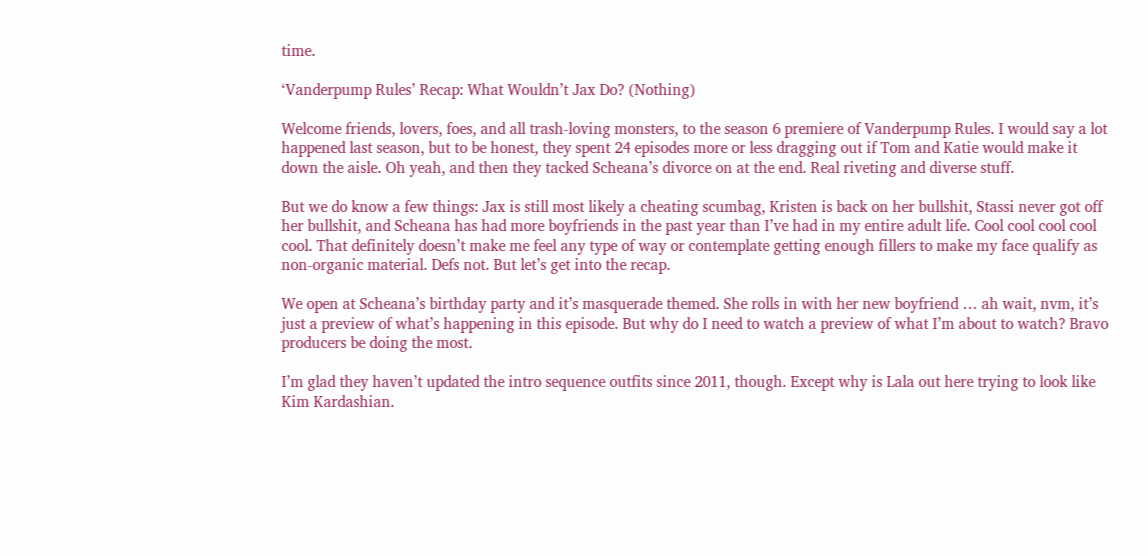time.

‘Vanderpump Rules’ Recap: What Wouldn’t Jax Do? (Nothing)

Welcome friends, lovers, foes, and all trash-loving monsters, to the season 6 premiere of Vanderpump Rules. I would say a lot happened last season, but to be honest, they spent 24 episodes more or less dragging out if Tom and Katie would make it down the aisle. Oh yeah, and then they tacked Scheana’s divorce on at the end. Real riveting and diverse stuff.

But we do know a few things: Jax is still most likely a cheating scumbag, Kristen is back on her bullshit, Stassi never got off her bullshit, and Scheana has had more boyfriends in the past year than I’ve had in my entire adult life. Cool cool cool cool cool. That definitely doesn’t make me feel any type of way or contemplate getting enough fillers to make my face qualify as non-organic material. Defs not. But let’s get into the recap.

We open at Scheana’s birthday party and it’s masquerade themed. She rolls in with her new boyfriend … ah wait, nvm, it’s just a preview of what’s happening in this episode. But why do I need to watch a preview of what I’m about to watch? Bravo producers be doing the most.

I’m glad they haven’t updated the intro sequence outfits since 2011, though. Except why is Lala out here trying to look like Kim Kardashian.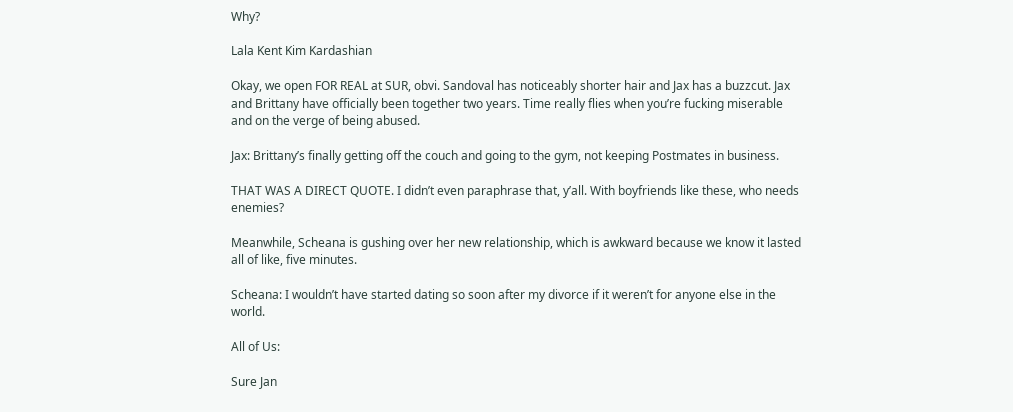Why?

Lala Kent Kim Kardashian

Okay, we open FOR REAL at SUR, obvi. Sandoval has noticeably shorter hair and Jax has a buzzcut. Jax and Brittany have officially been together two years. Time really flies when you’re fucking miserable and on the verge of being abused.

Jax: Brittany’s finally getting off the couch and going to the gym, not keeping Postmates in business.

THAT WAS A DIRECT QUOTE. I didn’t even paraphrase that, y’all. With boyfriends like these, who needs enemies?

Meanwhile, Scheana is gushing over her new relationship, which is awkward because we know it lasted all of like, five minutes.

Scheana: I wouldn’t have started dating so soon after my divorce if it weren’t for anyone else in the world.

All of Us:

Sure Jan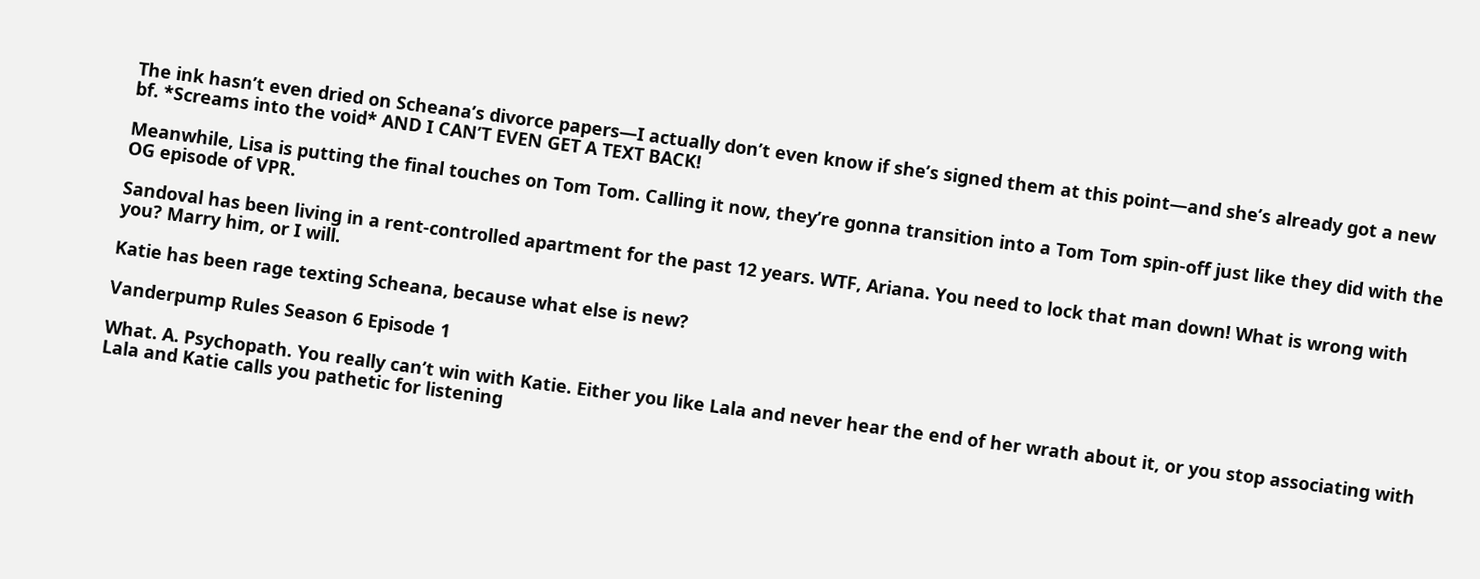The ink hasn’t even dried on Scheana’s divorce papers—I actually don’t even know if she’s signed them at this point—and she’s already got a new bf. *Screams into the void* AND I CAN’T EVEN GET A TEXT BACK!

Meanwhile, Lisa is putting the final touches on Tom Tom. Calling it now, they’re gonna transition into a Tom Tom spin-off just like they did with the OG episode of VPR.

Sandoval has been living in a rent-controlled apartment for the past 12 years. WTF, Ariana. You need to lock that man down! What is wrong with you? Marry him, or I will.

Katie has been rage texting Scheana, because what else is new?

Vanderpump Rules Season 6 Episode 1

What. A. Psychopath. You really can’t win with Katie. Either you like Lala and never hear the end of her wrath about it, or you stop associating with Lala and Katie calls you pathetic for listening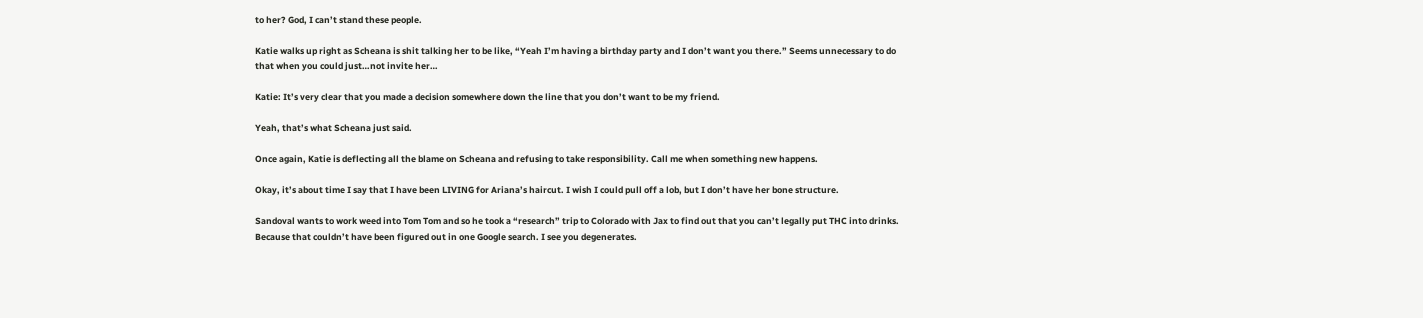to her? God, I can’t stand these people.

Katie walks up right as Scheana is shit talking her to be like, “Yeah I’m having a birthday party and I don’t want you there.” Seems unnecessary to do that when you could just…not invite her…

Katie: It’s very clear that you made a decision somewhere down the line that you don’t want to be my friend.

Yeah, that’s what Scheana just said.

Once again, Katie is deflecting all the blame on Scheana and refusing to take responsibility. Call me when something new happens.

Okay, it’s about time I say that I have been LIVING for Ariana’s haircut. I wish I could pull off a lob, but I don’t have her bone structure.

Sandoval wants to work weed into Tom Tom and so he took a “research” trip to Colorado with Jax to find out that you can’t legally put THC into drinks. Because that couldn’t have been figured out in one Google search. I see you degenerates.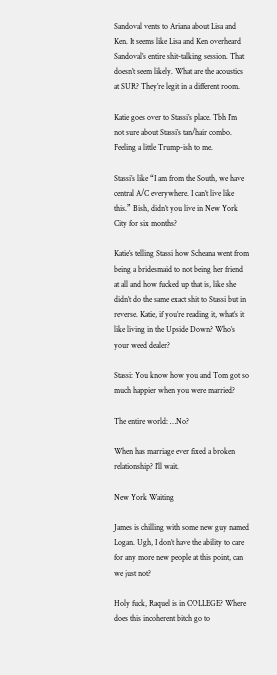Sandoval vents to Ariana about Lisa and Ken. It seems like Lisa and Ken overheard Sandoval’s entire shit-talking session. That doesn’t seem likely. What are the acoustics at SUR? They’re legit in a different room.

Katie goes over to Stassi’s place. Tbh I’m  not sure about Stassi’s tan/hair combo. Feeling a little Trump-ish to me.

Stassi’s like “I am from the South, we have central A/C everywhere. I can’t live like this.” Bish, didn’t you live in New York City for six months?

Katie’s telling Stassi how Scheana went from being a bridesmaid to not being her friend at all and how fucked up that is, like she didn’t do the same exact shit to Stassi but in reverse. Katie, if you’re reading it, what’s it like living in the Upside Down? Who’s your weed dealer?

Stassi: You know how you and Tom got so much happier when you were married?

The entire world: …No?

When has marriage ever fixed a broken relationship? I’ll wait.

New York Waiting

James is chilling with some new guy named Logan. Ugh, I don’t have the ability to care for any more new people at this point, can we just not?

Holy fuck, Raquel is in COLLEGE? Where does this incoherent bitch go to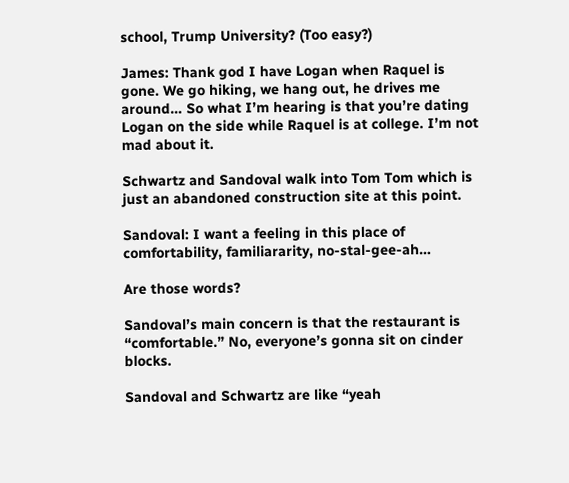school, Trump University? (Too easy?)

James: Thank god I have Logan when Raquel is gone. We go hiking, we hang out, he drives me around… So what I’m hearing is that you’re dating Logan on the side while Raquel is at college. I’m not mad about it.

Schwartz and Sandoval walk into Tom Tom which is just an abandoned construction site at this point.

Sandoval: I want a feeling in this place of comfortability, familiararity, no-stal-gee-ah…

Are those words?

Sandoval’s main concern is that the restaurant is “comfortable.” No, everyone’s gonna sit on cinder blocks.

Sandoval and Schwartz are like “yeah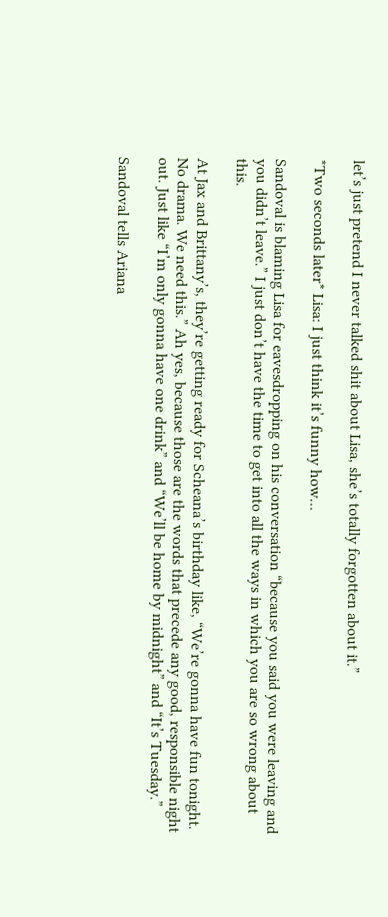let’s just pretend I never talked shit about Lisa, she’s totally forgotten about it.”

*Two seconds later* Lisa: I just think it’s funny how…

Sandoval is blaming Lisa for eavesdropping on his conversation “because you said you were leaving and you didn’t leave.” I just don’t have the time to get into all the ways in which you are so wrong about this.

At Jax and Brittany’s, they’re getting ready for Scheana’s birthday like, “We’re gonna have fun tonight. No drama. We need this.” Ah yes, because those are the words that precede any good, responsible night out. Just like “I’m only gonna have one drink” and “We’ll be home by midnight” and “It’s Tuesday.”

Sandoval tells Ariana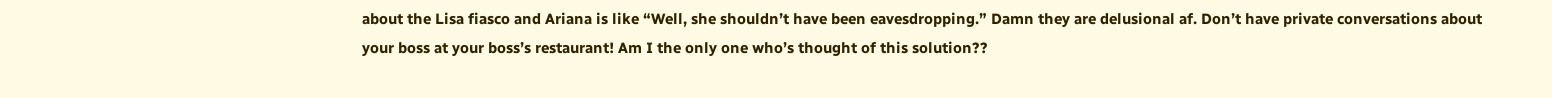about the Lisa fiasco and Ariana is like “Well, she shouldn’t have been eavesdropping.” Damn they are delusional af. Don’t have private conversations about your boss at your boss’s restaurant! Am I the only one who’s thought of this solution??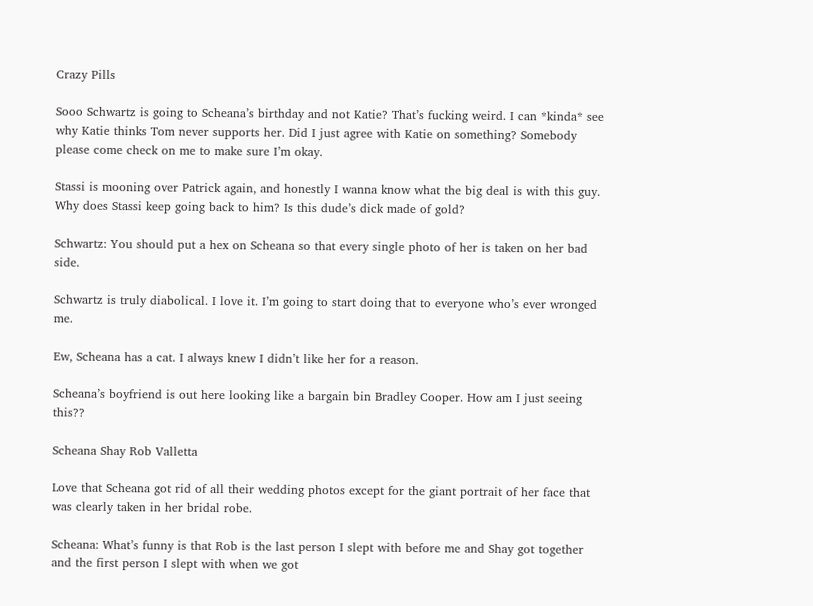Crazy Pills

Sooo Schwartz is going to Scheana’s birthday and not Katie? That’s fucking weird. I can *kinda* see why Katie thinks Tom never supports her. Did I just agree with Katie on something? Somebody please come check on me to make sure I’m okay.

Stassi is mooning over Patrick again, and honestly I wanna know what the big deal is with this guy. Why does Stassi keep going back to him? Is this dude’s dick made of gold?

Schwartz: You should put a hex on Scheana so that every single photo of her is taken on her bad side.

Schwartz is truly diabolical. I love it. I’m going to start doing that to everyone who’s ever wronged me.

Ew, Scheana has a cat. I always knew I didn’t like her for a reason.

Scheana’s boyfriend is out here looking like a bargain bin Bradley Cooper. How am I just seeing this??

Scheana Shay Rob Valletta

Love that Scheana got rid of all their wedding photos except for the giant portrait of her face that was clearly taken in her bridal robe.

Scheana: What’s funny is that Rob is the last person I slept with before me and Shay got together and the first person I slept with when we got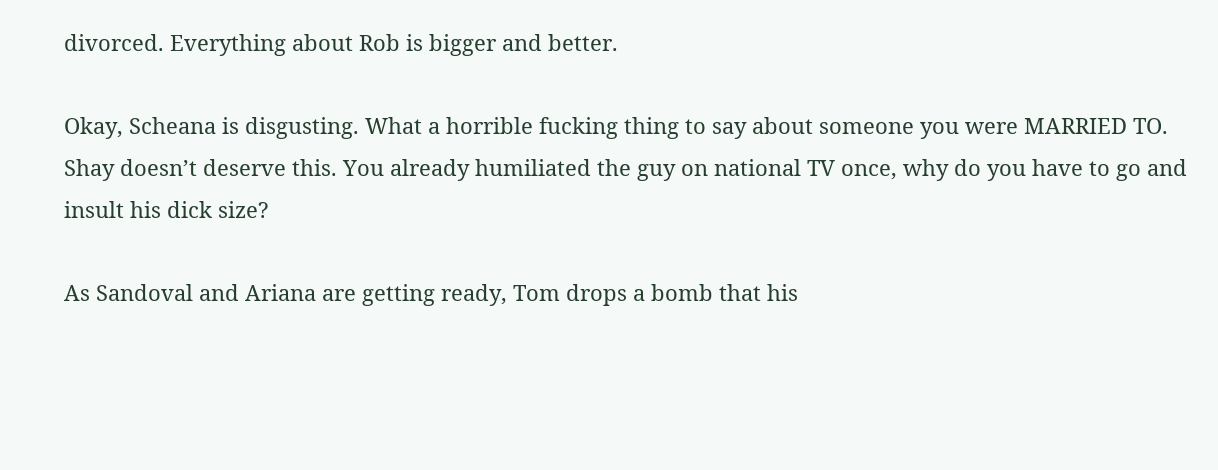divorced. Everything about Rob is bigger and better.

Okay, Scheana is disgusting. What a horrible fucking thing to say about someone you were MARRIED TO. Shay doesn’t deserve this. You already humiliated the guy on national TV once, why do you have to go and insult his dick size?

As Sandoval and Ariana are getting ready, Tom drops a bomb that his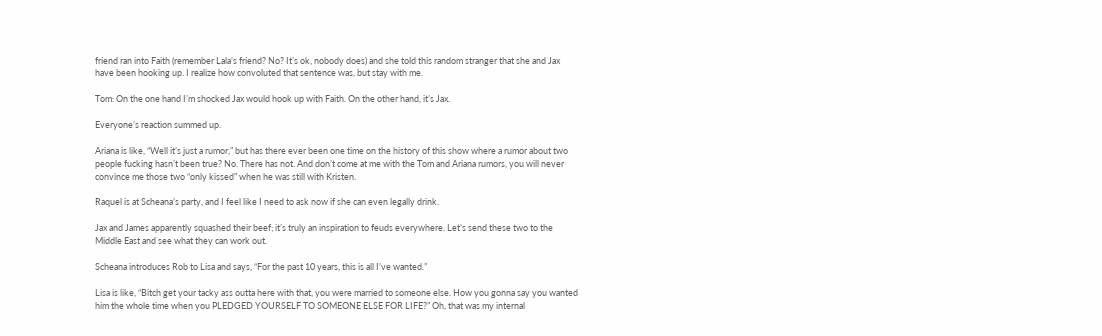friend ran into Faith (remember Lala’s friend? No? It’s ok, nobody does) and she told this random stranger that she and Jax have been hooking up. I realize how convoluted that sentence was, but stay with me.

Tom: On the one hand I’m shocked Jax would hook up with Faith. On the other hand, it’s Jax.

Everyone’s reaction summed up.

Ariana is like, “Well it’s just a rumor,” but has there ever been one time on the history of this show where a rumor about two people fucking hasn’t been true? No. There has not. And don’t come at me with the Tom and Ariana rumors, you will never convince me those two “only kissed” when he was still with Kristen.

Raquel is at Scheana’s party, and I feel like I need to ask now if she can even legally drink.

Jax and James apparently squashed their beef; it’s truly an inspiration to feuds everywhere. Let’s send these two to the Middle East and see what they can work out.

Scheana introduces Rob to Lisa and says, “For the past 10 years, this is all I’ve wanted.”

Lisa is like, “Bitch get your tacky ass outta here with that, you were married to someone else. How you gonna say you wanted him the whole time when you PLEDGED YOURSELF TO SOMEONE ELSE FOR LIFE?” Oh, that was my internal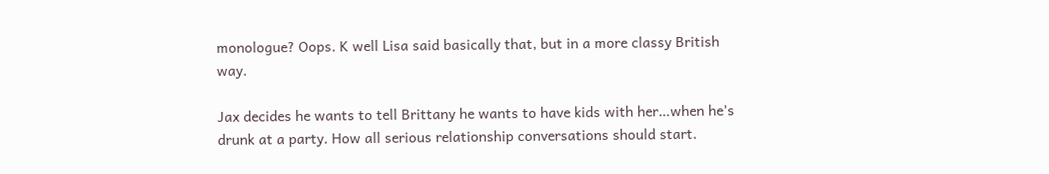monologue? Oops. K well Lisa said basically that, but in a more classy British way.

Jax decides he wants to tell Brittany he wants to have kids with her…when he’s drunk at a party. How all serious relationship conversations should start.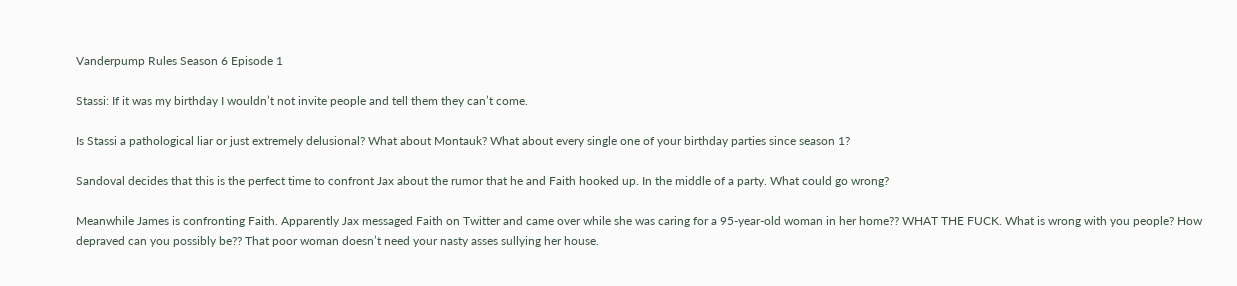Vanderpump Rules Season 6 Episode 1

Stassi: If it was my birthday I wouldn’t not invite people and tell them they can’t come.

Is Stassi a pathological liar or just extremely delusional? What about Montauk? What about every single one of your birthday parties since season 1?

Sandoval decides that this is the perfect time to confront Jax about the rumor that he and Faith hooked up. In the middle of a party. What could go wrong?

Meanwhile James is confronting Faith. Apparently Jax messaged Faith on Twitter and came over while she was caring for a 95-year-old woman in her home?? WHAT THE FUCK. What is wrong with you people? How depraved can you possibly be?? That poor woman doesn’t need your nasty asses sullying her house.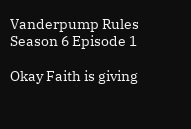Vanderpump Rules Season 6 Episode 1

Okay Faith is giving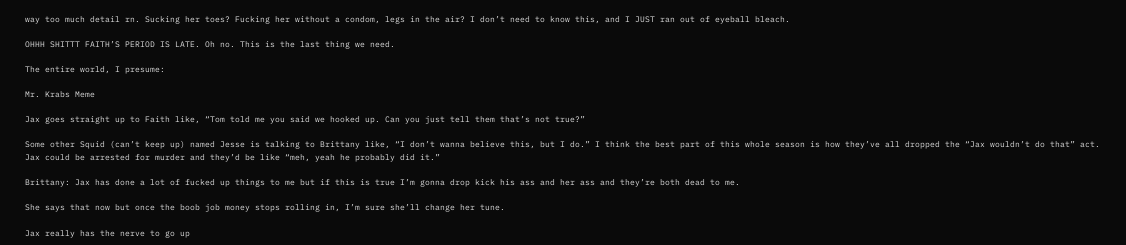way too much detail rn. Sucking her toes? Fucking her without a condom, legs in the air? I don’t need to know this, and I JUST ran out of eyeball bleach.

OHHH SHITTT FAITH’S PERIOD IS LATE. Oh no. This is the last thing we need.

The entire world, I presume:

Mr. Krabs Meme

Jax goes straight up to Faith like, “Tom told me you said we hooked up. Can you just tell them that’s not true?”

Some other Squid (can’t keep up) named Jesse is talking to Brittany like, “I don’t wanna believe this, but I do.” I think the best part of this whole season is how they’ve all dropped the “Jax wouldn’t do that” act. Jax could be arrested for murder and they’d be like “meh, yeah he probably did it.”

Brittany: Jax has done a lot of fucked up things to me but if this is true I’m gonna drop kick his ass and her ass and they’re both dead to me.

She says that now but once the boob job money stops rolling in, I’m sure she’ll change her tune.

Jax really has the nerve to go up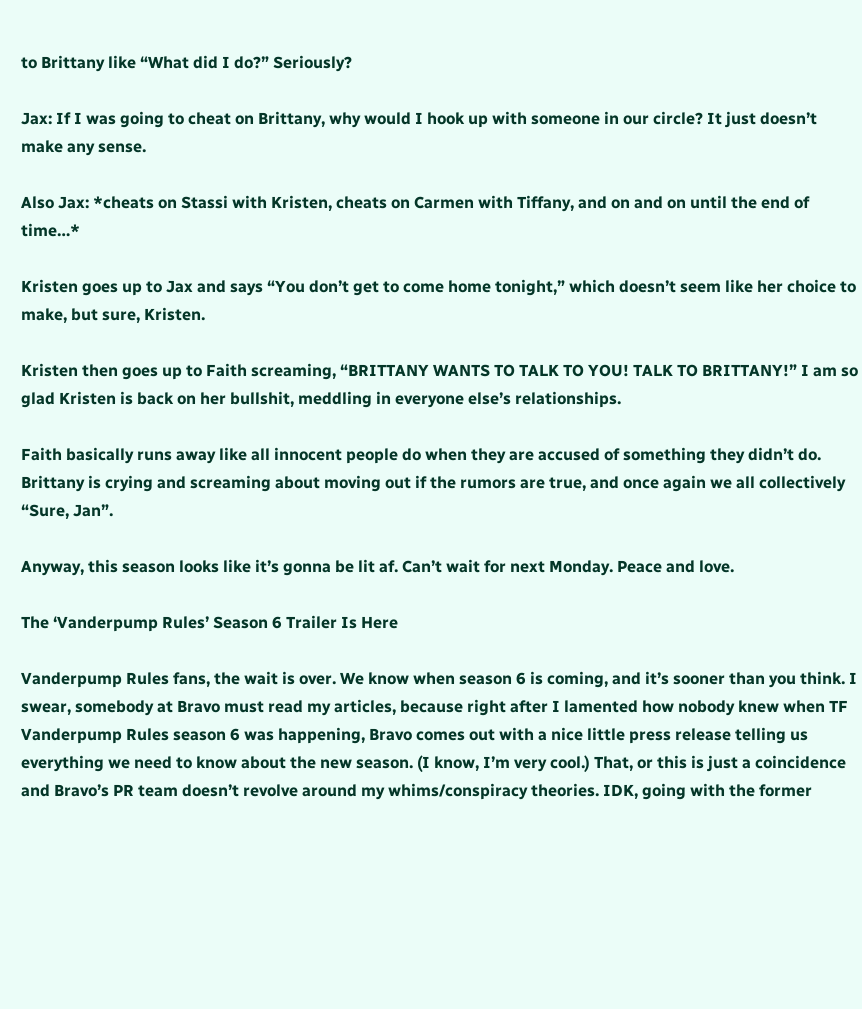to Brittany like “What did I do?” Seriously?

Jax: If I was going to cheat on Brittany, why would I hook up with someone in our circle? It just doesn’t make any sense.

Also Jax: *cheats on Stassi with Kristen, cheats on Carmen with Tiffany, and on and on until the end of time…*

Kristen goes up to Jax and says “You don’t get to come home tonight,” which doesn’t seem like her choice to make, but sure, Kristen.

Kristen then goes up to Faith screaming, “BRITTANY WANTS TO TALK TO YOU! TALK TO BRITTANY!” I am so glad Kristen is back on her bullshit, meddling in everyone else’s relationships.

Faith basically runs away like all innocent people do when they are accused of something they didn’t do. Brittany is crying and screaming about moving out if the rumors are true, and once again we all collectively “Sure, Jan”.

Anyway, this season looks like it’s gonna be lit af. Can’t wait for next Monday. Peace and love.

The ‘Vanderpump Rules’ Season 6 Trailer Is Here

Vanderpump Rules fans, the wait is over. We know when season 6 is coming, and it’s sooner than you think. I swear, somebody at Bravo must read my articles, because right after I lamented how nobody knew when TF Vanderpump Rules season 6 was happening, Bravo comes out with a nice little press release telling us everything we need to know about the new season. (I know, I’m very cool.) That, or this is just a coincidence and Bravo’s PR team doesn’t revolve around my whims/conspiracy theories. IDK, going with the former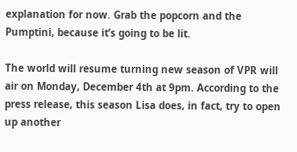explanation for now. Grab the popcorn and the Pumptini, because it’s going to be lit.

The world will resume turning new season of VPR will air on Monday, December 4th at 9pm. According to the press release, this season Lisa does, in fact, try to open up another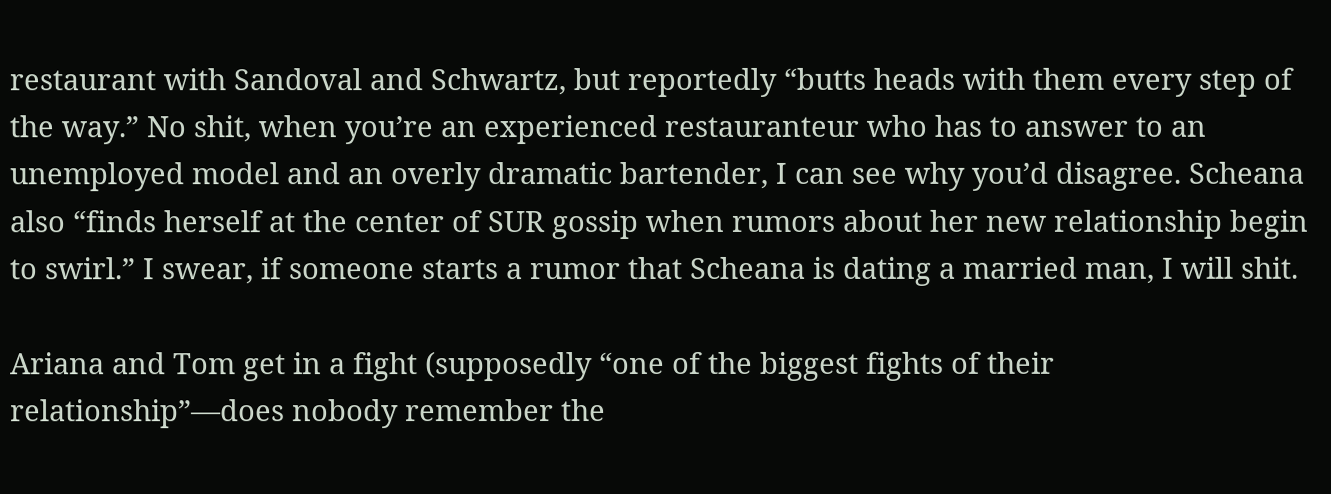restaurant with Sandoval and Schwartz, but reportedly “butts heads with them every step of the way.” No shit, when you’re an experienced restauranteur who has to answer to an unemployed model and an overly dramatic bartender, I can see why you’d disagree. Scheana also “finds herself at the center of SUR gossip when rumors about her new relationship begin to swirl.” I swear, if someone starts a rumor that Scheana is dating a married man, I will shit.

Ariana and Tom get in a fight (supposedly “one of the biggest fights of their relationship”—does nobody remember the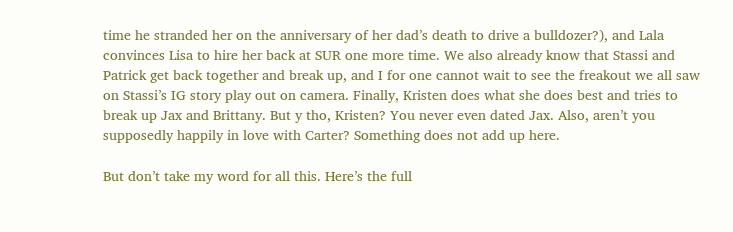time he stranded her on the anniversary of her dad’s death to drive a bulldozer?), and Lala convinces Lisa to hire her back at SUR one more time. We also already know that Stassi and Patrick get back together and break up, and I for one cannot wait to see the freakout we all saw on Stassi’s IG story play out on camera. Finally, Kristen does what she does best and tries to break up Jax and Brittany. But y tho, Kristen? You never even dated Jax. Also, aren’t you supposedly happily in love with Carter? Something does not add up here.

But don’t take my word for all this. Here’s the full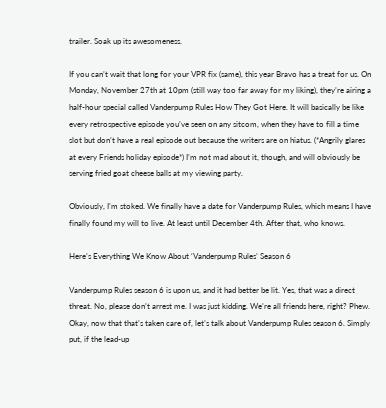trailer. Soak up its awesomeness.

If you can’t wait that long for your VPR fix (same), this year Bravo has a treat for us. On Monday, November 27th at 10pm (still way too far away for my liking), they’re airing a half-hour special called Vanderpump Rules How They Got Here. It will basically be like every retrospective episode you’ve seen on any sitcom, when they have to fill a time slot but don’t have a real episode out because the writers are on hiatus. (*Angrily glares at every Friends holiday episode*) I’m not mad about it, though, and will obviously be serving fried goat cheese balls at my viewing party.

Obviously, I’m stoked. We finally have a date for Vanderpump Rules, which means I have finally found my will to live. At least until December 4th. After that, who knows.

Here’s Everything We Know About ‘Vanderpump Rules’ Season 6

Vanderpump Rules season 6 is upon us, and it had better be lit. Yes, that was a direct threat. No, please don’t arrest me. I was just kidding. We’re all friends here, right? Phew. Okay, now that that’s taken care of, let’s talk about Vanderpump Rules season 6. Simply put, if the lead-up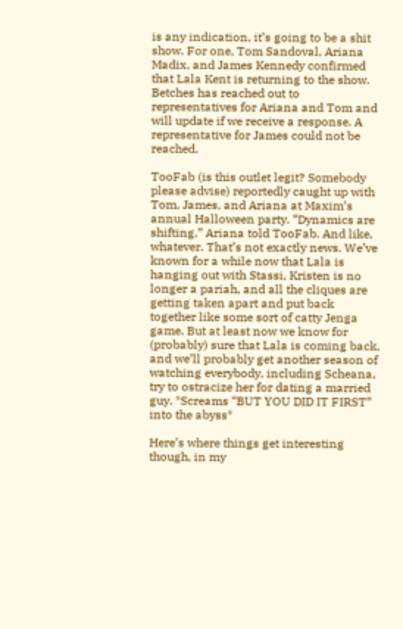is any indication, it’s going to be a shit show. For one, Tom Sandoval, Ariana Madix, and James Kennedy confirmed that Lala Kent is returning to the show. Betches has reached out to representatives for Ariana and Tom and will update if we receive a response. A representative for James could not be reached.

TooFab (is this outlet legit? Somebody please advise) reportedly caught up with Tom, James, and Ariana at Maxim’s annual Halloween party. “Dynamics are shifting,” Ariana told TooFab. And like, whatever. That’s not exactly news. We’ve known for a while now that Lala is hanging out with Stassi, Kristen is no longer a pariah, and all the cliques are getting taken apart and put back together like some sort of catty Jenga game. But at least now we know for (probably) sure that Lala is coming back, and we’ll probably get another season of watching everybody, including Scheana, try to ostracize her for dating a married guy. *Screams “BUT YOU DID IT FIRST” into the abyss*

Here’s where things get interesting though, in my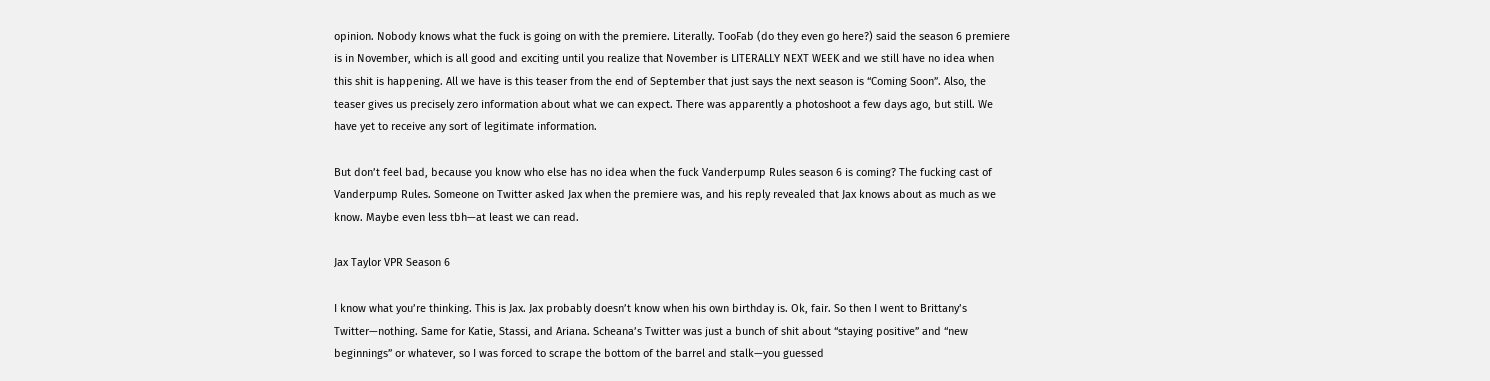opinion. Nobody knows what the fuck is going on with the premiere. Literally. TooFab (do they even go here?) said the season 6 premiere is in November, which is all good and exciting until you realize that November is LITERALLY NEXT WEEK and we still have no idea when this shit is happening. All we have is this teaser from the end of September that just says the next season is “Coming Soon”. Also, the teaser gives us precisely zero information about what we can expect. There was apparently a photoshoot a few days ago, but still. We have yet to receive any sort of legitimate information.

But don’t feel bad, because you know who else has no idea when the fuck Vanderpump Rules season 6 is coming? The fucking cast of Vanderpump Rules. Someone on Twitter asked Jax when the premiere was, and his reply revealed that Jax knows about as much as we know. Maybe even less tbh—at least we can read.

Jax Taylor VPR Season 6

I know what you’re thinking. This is Jax. Jax probably doesn’t know when his own birthday is. Ok, fair. So then I went to Brittany’s Twitter—nothing. Same for Katie, Stassi, and Ariana. Scheana’s Twitter was just a bunch of shit about “staying positive” and “new beginnings” or whatever, so I was forced to scrape the bottom of the barrel and stalk—you guessed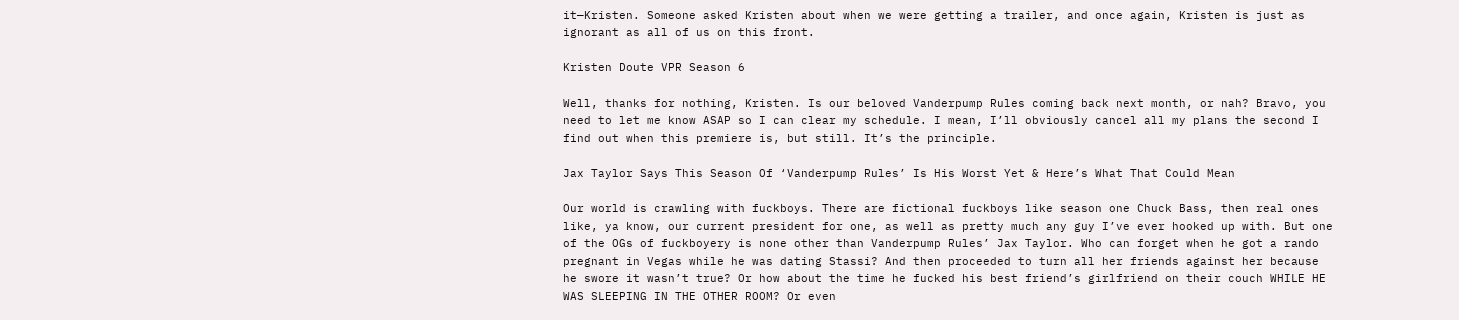it—Kristen. Someone asked Kristen about when we were getting a trailer, and once again, Kristen is just as ignorant as all of us on this front.

Kristen Doute VPR Season 6

Well, thanks for nothing, Kristen. Is our beloved Vanderpump Rules coming back next month, or nah? Bravo, you need to let me know ASAP so I can clear my schedule. I mean, I’ll obviously cancel all my plans the second I find out when this premiere is, but still. It’s the principle.

Jax Taylor Says This Season Of ‘Vanderpump Rules’ Is His Worst Yet & Here’s What That Could Mean

Our world is crawling with fuckboys. There are fictional fuckboys like season one Chuck Bass, then real ones like, ya know, our current president for one, as well as pretty much any guy I’ve ever hooked up with. But one of the OGs of fuckboyery is none other than Vanderpump Rules’ Jax Taylor. Who can forget when he got a rando pregnant in Vegas while he was dating Stassi? And then proceeded to turn all her friends against her because he swore it wasn’t true? Or how about the time he fucked his best friend’s girlfriend on their couch WHILE HE WAS SLEEPING IN THE OTHER ROOM? Or even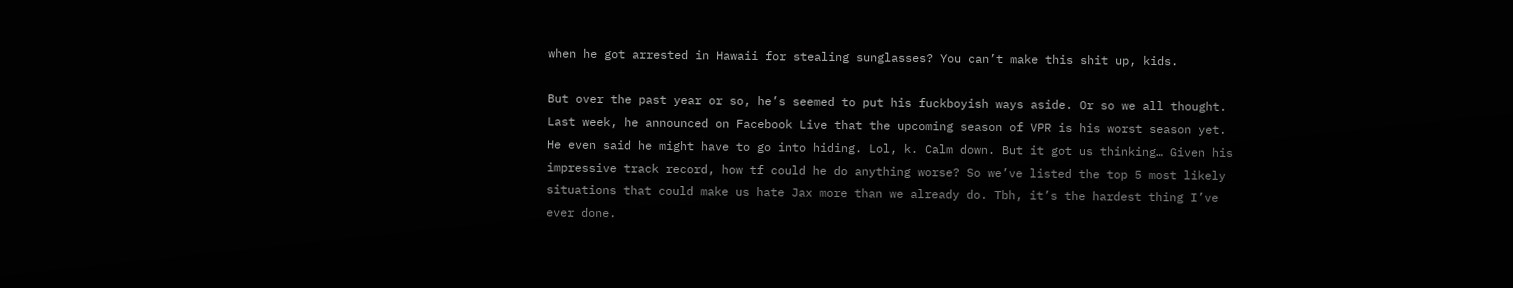when he got arrested in Hawaii for stealing sunglasses? You can’t make this shit up, kids.

But over the past year or so, he’s seemed to put his fuckboyish ways aside. Or so we all thought. Last week, he announced on Facebook Live that the upcoming season of VPR is his worst season yet. He even said he might have to go into hiding. Lol, k. Calm down. But it got us thinking… Given his impressive track record, how tf could he do anything worse? So we’ve listed the top 5 most likely situations that could make us hate Jax more than we already do. Tbh, it’s the hardest thing I’ve ever done.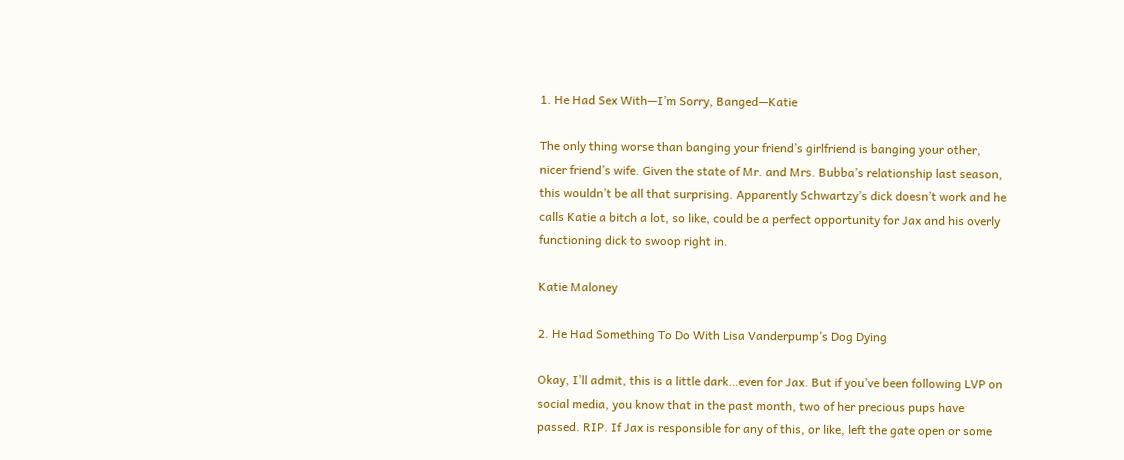1. He Had Sex With—I’m Sorry, Banged—Katie

The only thing worse than banging your friend’s girlfriend is banging your other, nicer friend’s wife. Given the state of Mr. and Mrs. Bubba’s relationship last season, this wouldn’t be all that surprising. Apparently Schwartzy’s dick doesn’t work and he calls Katie a bitch a lot, so like, could be a perfect opportunity for Jax and his overly functioning dick to swoop right in.

Katie Maloney

2. He Had Something To Do With Lisa Vanderpump’s Dog Dying

Okay, I’ll admit, this is a little dark…even for Jax. But if you’ve been following LVP on social media, you know that in the past month, two of her precious pups have passed. RIP. If Jax is responsible for any of this, or like, left the gate open or some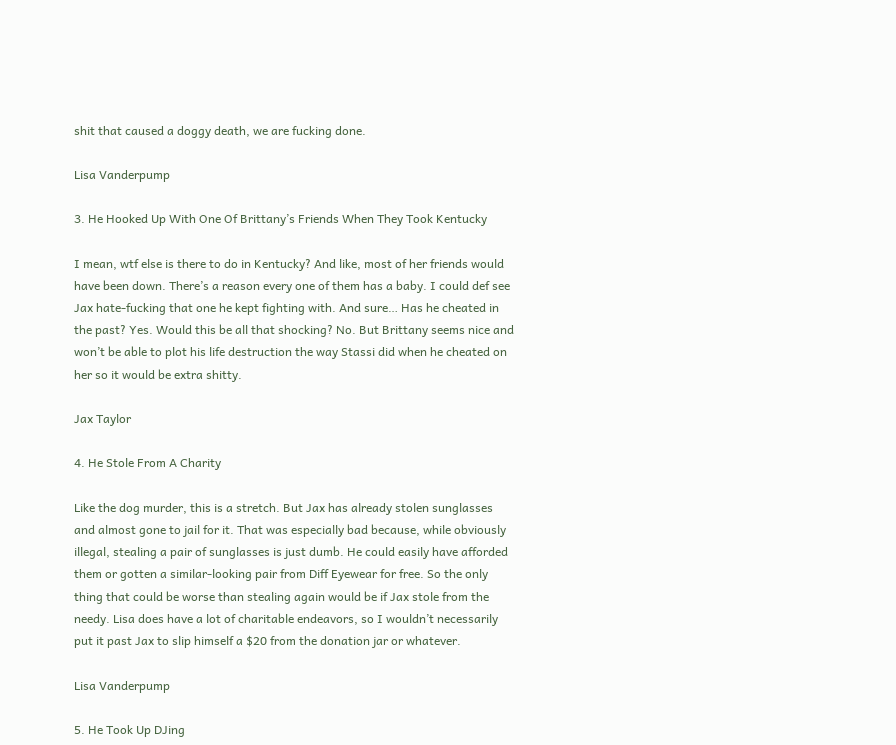shit that caused a doggy death, we are fucking done.

Lisa Vanderpump

3. He Hooked Up With One Of Brittany’s Friends When They Took Kentucky

I mean, wtf else is there to do in Kentucky? And like, most of her friends would have been down. There’s a reason every one of them has a baby. I could def see Jax hate-fucking that one he kept fighting with. And sure… Has he cheated in the past? Yes. Would this be all that shocking? No. But Brittany seems nice and won’t be able to plot his life destruction the way Stassi did when he cheated on her so it would be extra shitty.

Jax Taylor

4. He Stole From A Charity

Like the dog murder, this is a stretch. But Jax has already stolen sunglasses and almost gone to jail for it. That was especially bad because, while obviously illegal, stealing a pair of sunglasses is just dumb. He could easily have afforded them or gotten a similar-looking pair from Diff Eyewear for free. So the only thing that could be worse than stealing again would be if Jax stole from the needy. Lisa does have a lot of charitable endeavors, so I wouldn’t necessarily put it past Jax to slip himself a $20 from the donation jar or whatever.

Lisa Vanderpump

5. He Took Up DJing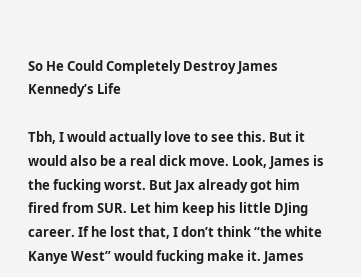So He Could Completely Destroy James Kennedy’s Life

Tbh, I would actually love to see this. But it would also be a real dick move. Look, James is the fucking worst. But Jax already got him fired from SUR. Let him keep his little DJing  career. If he lost that, I don’t think “the white Kanye West” would fucking make it. James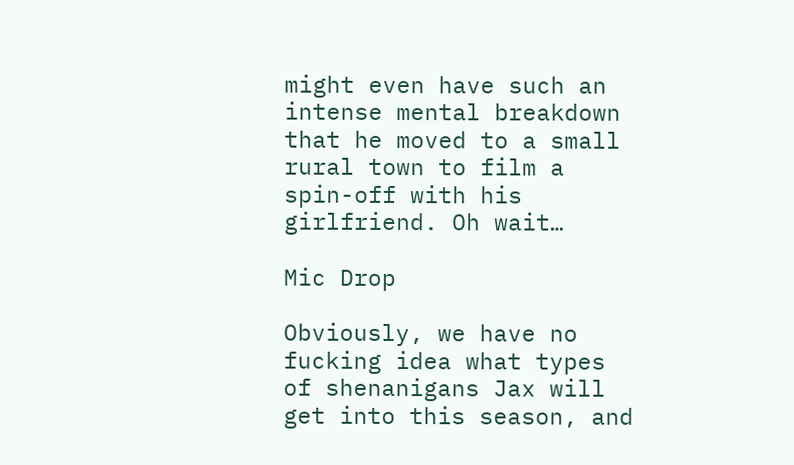might even have such an intense mental breakdown that he moved to a small rural town to film a spin-off with his girlfriend. Oh wait…

Mic Drop

Obviously, we have no fucking idea what types of shenanigans Jax will get into this season, and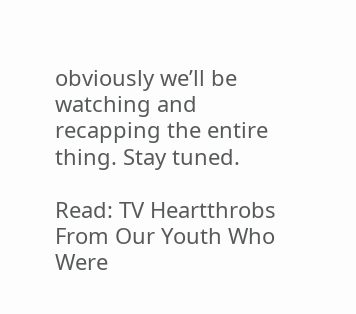obviously we’ll be watching and recapping the entire thing. Stay tuned.

Read: TV Heartthrobs From Our Youth Who Were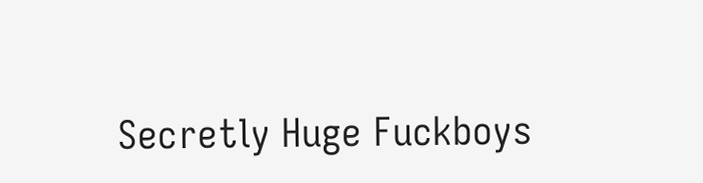Secretly Huge Fuckboys